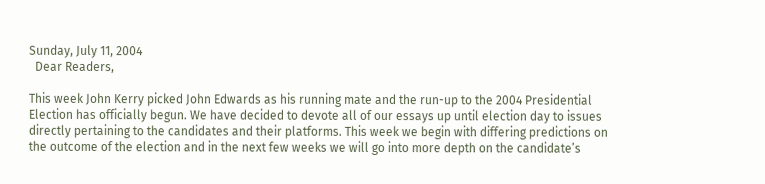Sunday, July 11, 2004
  Dear Readers,

This week John Kerry picked John Edwards as his running mate and the run-up to the 2004 Presidential Election has officially begun. We have decided to devote all of our essays up until election day to issues directly pertaining to the candidates and their platforms. This week we begin with differing predictions on the outcome of the election and in the next few weeks we will go into more depth on the candidate’s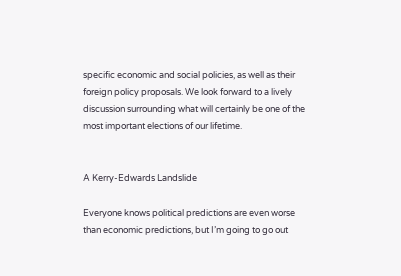specific economic and social policies, as well as their foreign policy proposals. We look forward to a lively discussion surrounding what will certainly be one of the most important elections of our lifetime.


A Kerry-Edwards Landslide

Everyone knows political predictions are even worse than economic predictions, but I’m going to go out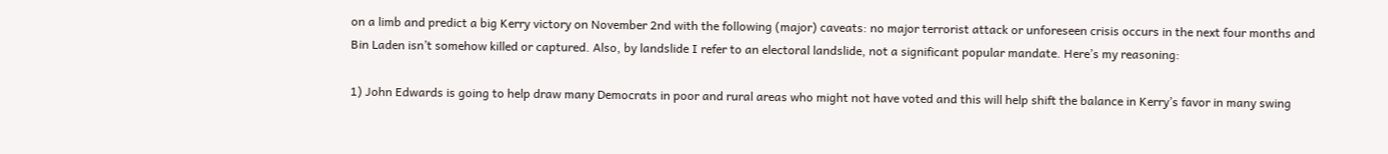on a limb and predict a big Kerry victory on November 2nd with the following (major) caveats: no major terrorist attack or unforeseen crisis occurs in the next four months and Bin Laden isn’t somehow killed or captured. Also, by landslide I refer to an electoral landslide, not a significant popular mandate. Here’s my reasoning:

1) John Edwards is going to help draw many Democrats in poor and rural areas who might not have voted and this will help shift the balance in Kerry’s favor in many swing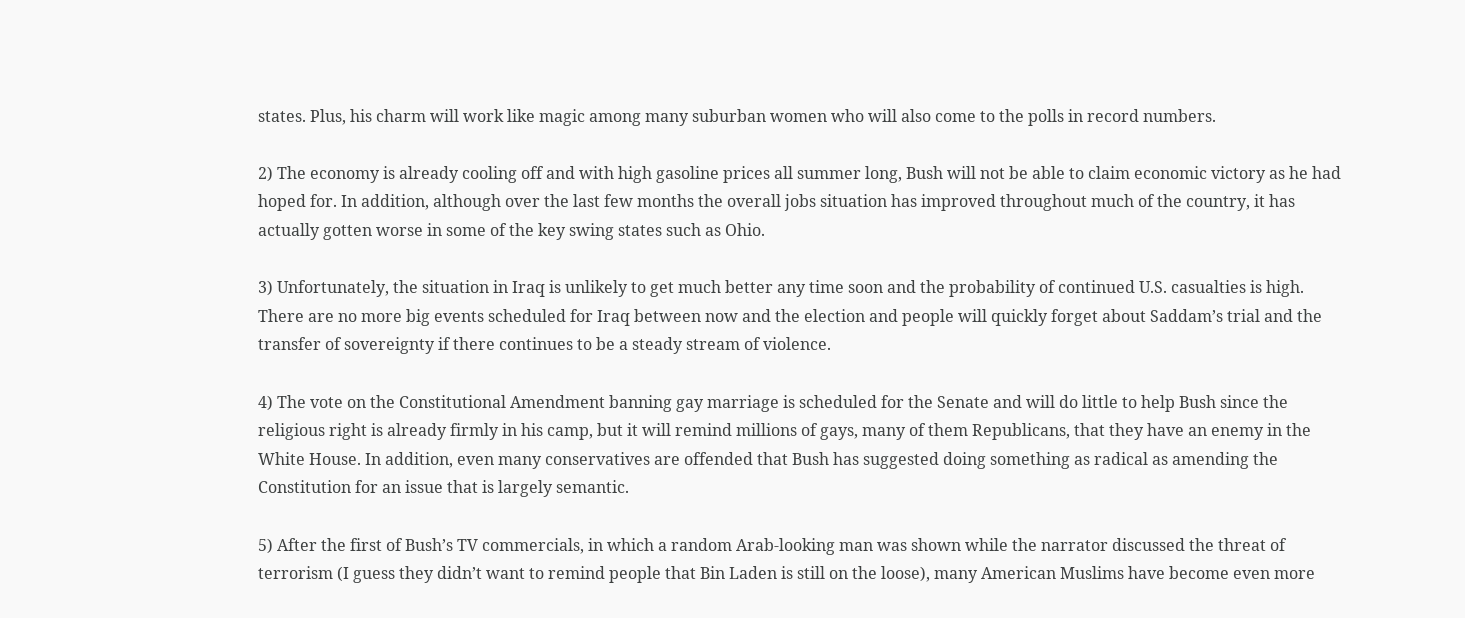states. Plus, his charm will work like magic among many suburban women who will also come to the polls in record numbers.

2) The economy is already cooling off and with high gasoline prices all summer long, Bush will not be able to claim economic victory as he had hoped for. In addition, although over the last few months the overall jobs situation has improved throughout much of the country, it has actually gotten worse in some of the key swing states such as Ohio.

3) Unfortunately, the situation in Iraq is unlikely to get much better any time soon and the probability of continued U.S. casualties is high. There are no more big events scheduled for Iraq between now and the election and people will quickly forget about Saddam’s trial and the transfer of sovereignty if there continues to be a steady stream of violence.

4) The vote on the Constitutional Amendment banning gay marriage is scheduled for the Senate and will do little to help Bush since the religious right is already firmly in his camp, but it will remind millions of gays, many of them Republicans, that they have an enemy in the White House. In addition, even many conservatives are offended that Bush has suggested doing something as radical as amending the Constitution for an issue that is largely semantic.

5) After the first of Bush’s TV commercials, in which a random Arab-looking man was shown while the narrator discussed the threat of terrorism (I guess they didn’t want to remind people that Bin Laden is still on the loose), many American Muslims have become even more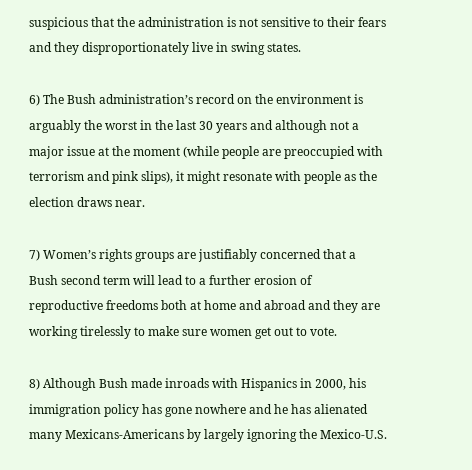suspicious that the administration is not sensitive to their fears and they disproportionately live in swing states.

6) The Bush administration’s record on the environment is arguably the worst in the last 30 years and although not a major issue at the moment (while people are preoccupied with terrorism and pink slips), it might resonate with people as the election draws near.

7) Women’s rights groups are justifiably concerned that a Bush second term will lead to a further erosion of reproductive freedoms both at home and abroad and they are working tirelessly to make sure women get out to vote.

8) Although Bush made inroads with Hispanics in 2000, his immigration policy has gone nowhere and he has alienated many Mexicans-Americans by largely ignoring the Mexico-U.S.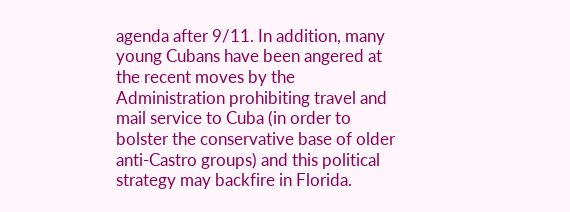agenda after 9/11. In addition, many young Cubans have been angered at the recent moves by the Administration prohibiting travel and mail service to Cuba (in order to bolster the conservative base of older anti-Castro groups) and this political strategy may backfire in Florida.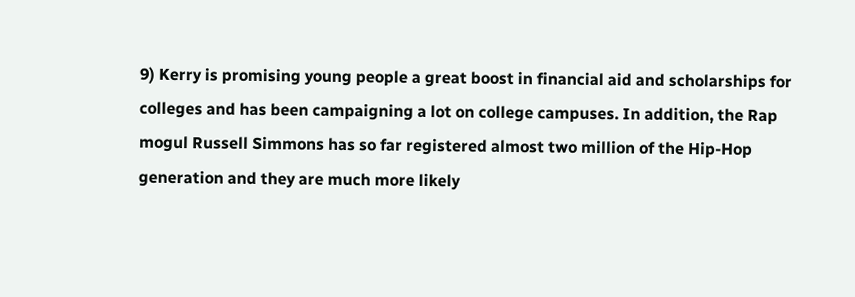9) Kerry is promising young people a great boost in financial aid and scholarships for colleges and has been campaigning a lot on college campuses. In addition, the Rap mogul Russell Simmons has so far registered almost two million of the Hip-Hop generation and they are much more likely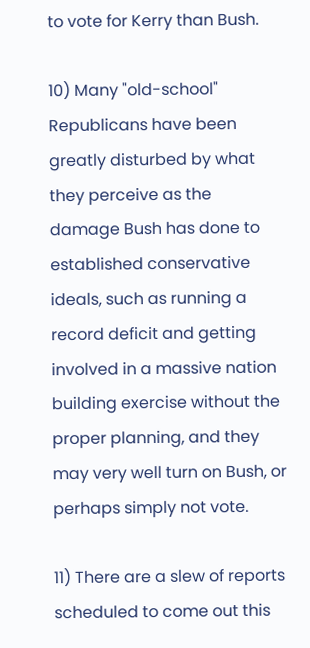to vote for Kerry than Bush.

10) Many "old-school" Republicans have been greatly disturbed by what they perceive as the damage Bush has done to established conservative ideals, such as running a record deficit and getting involved in a massive nation building exercise without the proper planning, and they may very well turn on Bush, or perhaps simply not vote.

11) There are a slew of reports scheduled to come out this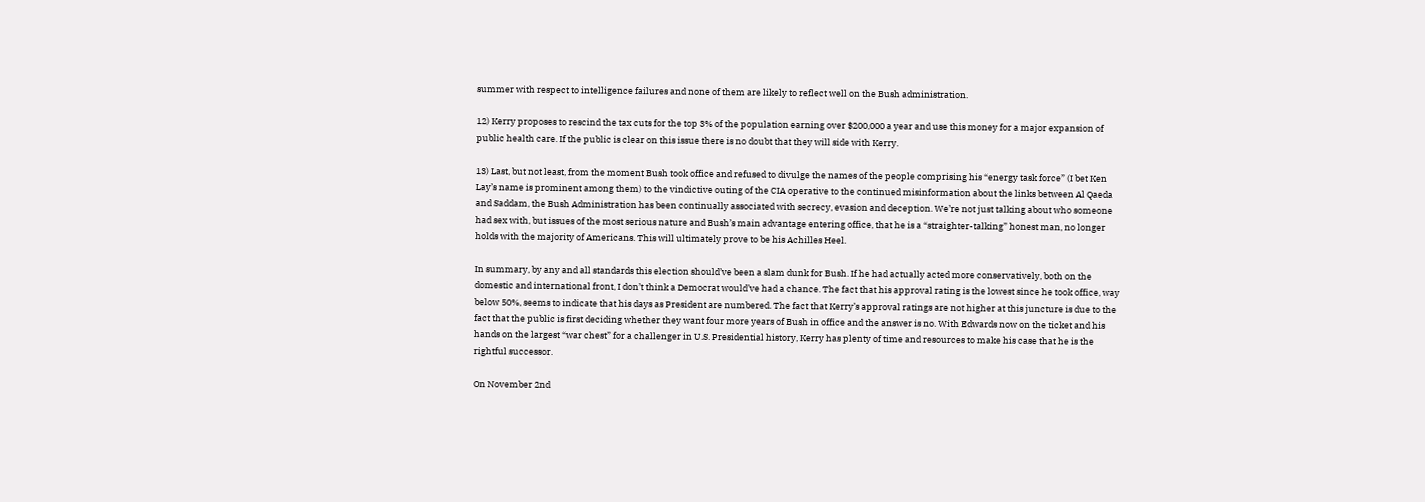summer with respect to intelligence failures and none of them are likely to reflect well on the Bush administration.

12) Kerry proposes to rescind the tax cuts for the top 3% of the population earning over $200,000 a year and use this money for a major expansion of public health care. If the public is clear on this issue there is no doubt that they will side with Kerry.

13) Last, but not least, from the moment Bush took office and refused to divulge the names of the people comprising his “energy task force” (I bet Ken Lay’s name is prominent among them) to the vindictive outing of the CIA operative to the continued misinformation about the links between Al Qaeda and Saddam, the Bush Administration has been continually associated with secrecy, evasion and deception. We’re not just talking about who someone had sex with, but issues of the most serious nature and Bush’s main advantage entering office, that he is a “straighter-talking” honest man, no longer holds with the majority of Americans. This will ultimately prove to be his Achilles Heel.

In summary, by any and all standards this election should’ve been a slam dunk for Bush. If he had actually acted more conservatively, both on the domestic and international front, I don’t think a Democrat would’ve had a chance. The fact that his approval rating is the lowest since he took office, way below 50%, seems to indicate that his days as President are numbered. The fact that Kerry’s approval ratings are not higher at this juncture is due to the fact that the public is first deciding whether they want four more years of Bush in office and the answer is no. With Edwards now on the ticket and his hands on the largest “war chest” for a challenger in U.S. Presidential history, Kerry has plenty of time and resources to make his case that he is the rightful successor.

On November 2nd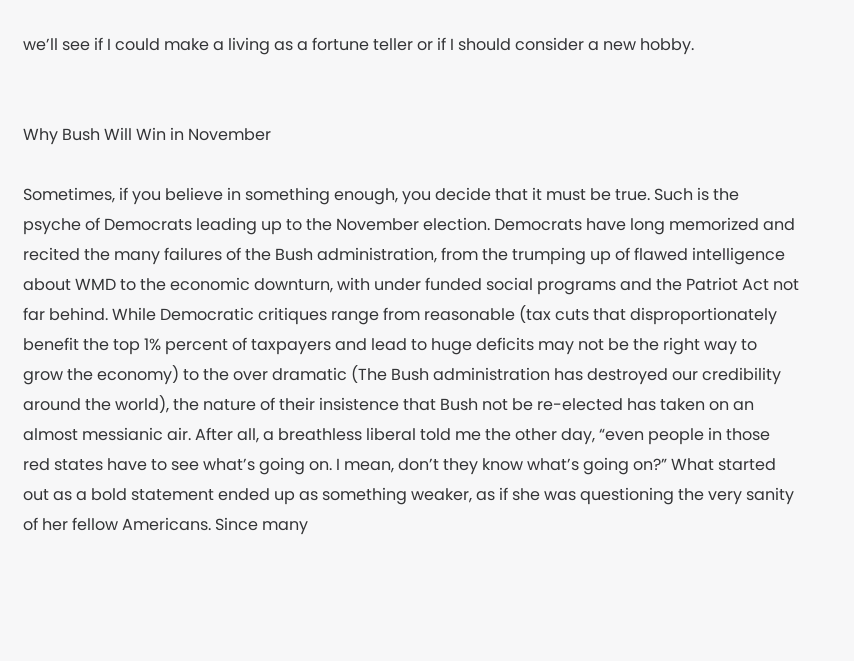we’ll see if I could make a living as a fortune teller or if I should consider a new hobby.


Why Bush Will Win in November

Sometimes, if you believe in something enough, you decide that it must be true. Such is the psyche of Democrats leading up to the November election. Democrats have long memorized and recited the many failures of the Bush administration, from the trumping up of flawed intelligence about WMD to the economic downturn, with under funded social programs and the Patriot Act not far behind. While Democratic critiques range from reasonable (tax cuts that disproportionately benefit the top 1% percent of taxpayers and lead to huge deficits may not be the right way to grow the economy) to the over dramatic (The Bush administration has destroyed our credibility around the world), the nature of their insistence that Bush not be re-elected has taken on an almost messianic air. After all, a breathless liberal told me the other day, “even people in those red states have to see what’s going on. I mean, don’t they know what’s going on?” What started out as a bold statement ended up as something weaker, as if she was questioning the very sanity of her fellow Americans. Since many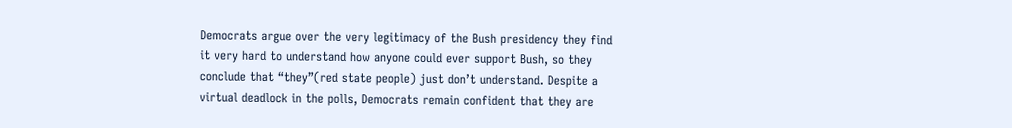Democrats argue over the very legitimacy of the Bush presidency they find it very hard to understand how anyone could ever support Bush, so they conclude that “they”(red state people) just don’t understand. Despite a virtual deadlock in the polls, Democrats remain confident that they are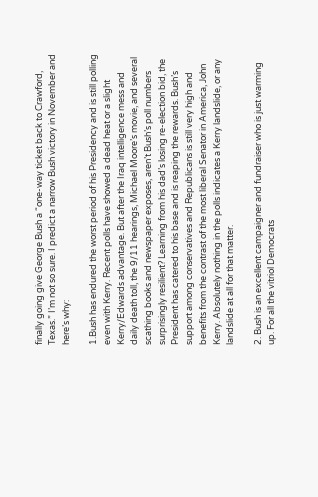finally going give George Bush a “one-way ticket back to Crawford, Texas.” I’m not so sure. I predict a narrow Bush victory in November and here’s why:

1.Bush has endured the worst period of his Presidency and is still polling even with Kerry. Recent polls have showed a dead heat or a slight Kerry/Edwards advantage. But after the Iraq intelligence mess and daily death toll, the 9/11 hearings, Michael Moore’s movie, and several scathing books and newspaper exposes, aren’t Bush’s poll numbers surprisingly resilient? Learning from his dad’s losing re-election bid, the President has catered to his base and is reaping the rewards. Bush’s support among conservatives and Republicans is still very high and benefits from the contrast of the most liberal Senator in America, John Kerry. Absolutely nothing in the polls indicates a Kerry landslide, or any landslide at all for that matter.

2. Bush is an excellent campaigner and fundraiser who is just warming up. For all the vitriol Democrats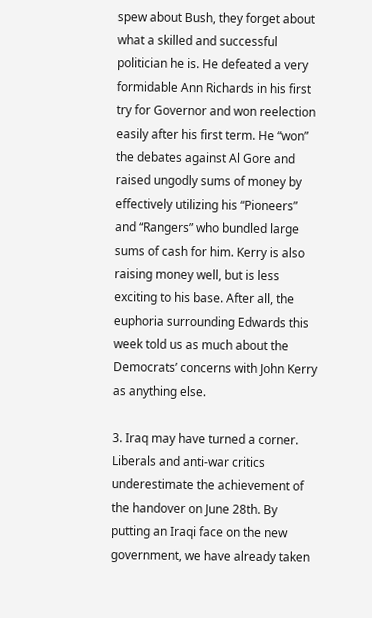spew about Bush, they forget about what a skilled and successful politician he is. He defeated a very formidable Ann Richards in his first try for Governor and won reelection easily after his first term. He “won” the debates against Al Gore and raised ungodly sums of money by effectively utilizing his “Pioneers” and “Rangers” who bundled large sums of cash for him. Kerry is also raising money well, but is less exciting to his base. After all, the euphoria surrounding Edwards this week told us as much about the Democrats’ concerns with John Kerry as anything else.

3. Iraq may have turned a corner. Liberals and anti-war critics underestimate the achievement of the handover on June 28th. By putting an Iraqi face on the new government, we have already taken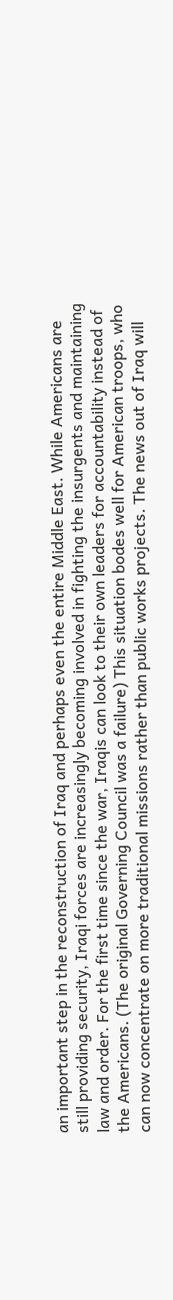an important step in the reconstruction of Iraq and perhaps even the entire Middle East. While Americans are still providing security, Iraqi forces are increasingly becoming involved in fighting the insurgents and maintaining law and order. For the first time since the war, Iraqis can look to their own leaders for accountability instead of the Americans. (The original Governing Council was a failure) This situation bodes well for American troops, who can now concentrate on more traditional missions rather than public works projects. The news out of Iraq will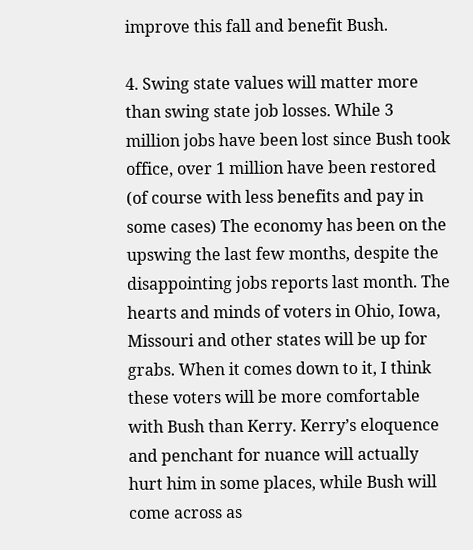improve this fall and benefit Bush.

4. Swing state values will matter more than swing state job losses. While 3 million jobs have been lost since Bush took office, over 1 million have been restored (of course with less benefits and pay in some cases) The economy has been on the upswing the last few months, despite the disappointing jobs reports last month. The hearts and minds of voters in Ohio, Iowa, Missouri and other states will be up for grabs. When it comes down to it, I think these voters will be more comfortable with Bush than Kerry. Kerry’s eloquence and penchant for nuance will actually hurt him in some places, while Bush will come across as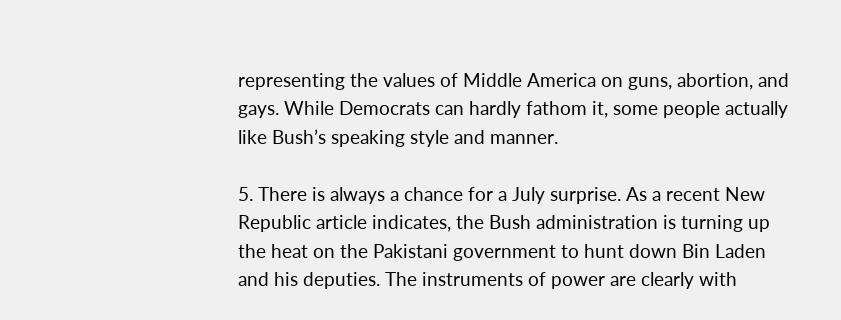representing the values of Middle America on guns, abortion, and gays. While Democrats can hardly fathom it, some people actually like Bush’s speaking style and manner.

5. There is always a chance for a July surprise. As a recent New Republic article indicates, the Bush administration is turning up the heat on the Pakistani government to hunt down Bin Laden and his deputies. The instruments of power are clearly with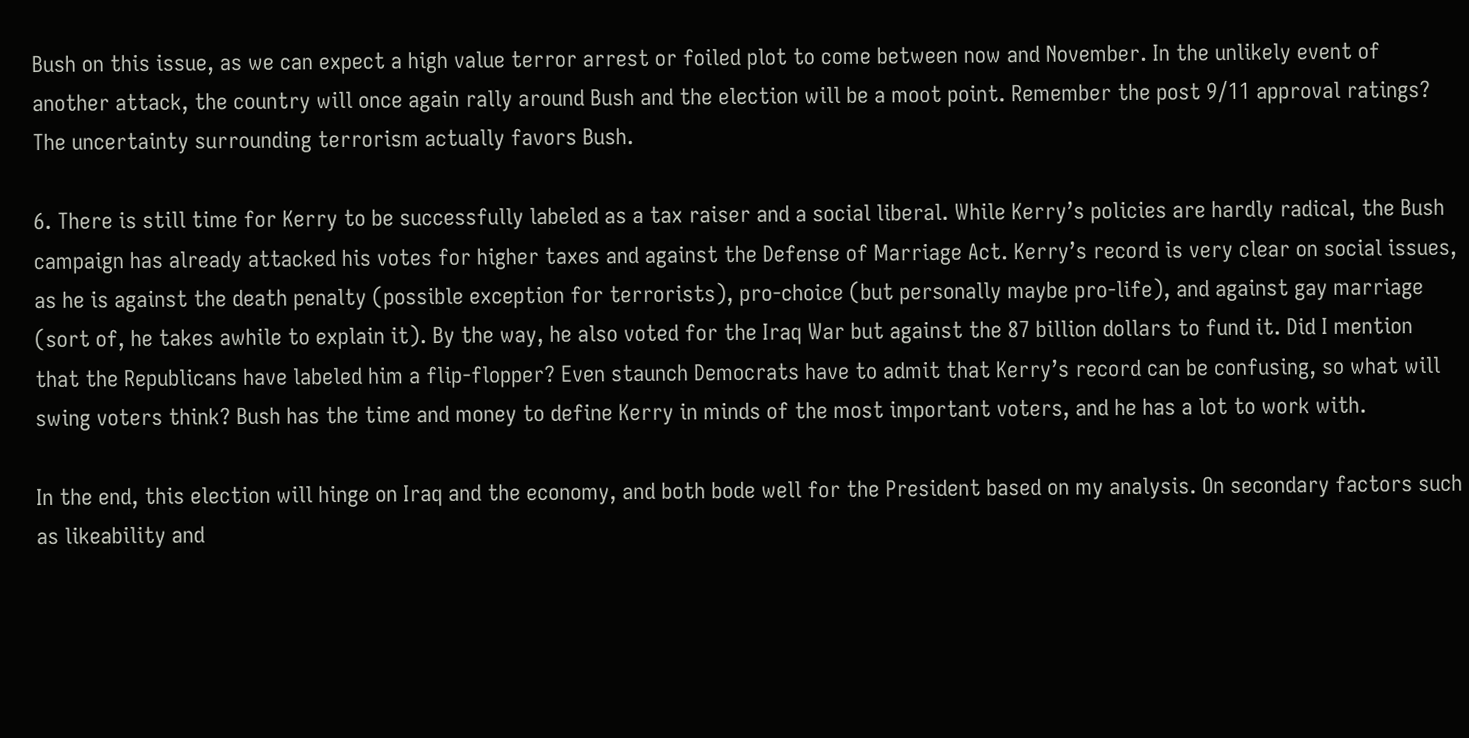Bush on this issue, as we can expect a high value terror arrest or foiled plot to come between now and November. In the unlikely event of another attack, the country will once again rally around Bush and the election will be a moot point. Remember the post 9/11 approval ratings? The uncertainty surrounding terrorism actually favors Bush.

6. There is still time for Kerry to be successfully labeled as a tax raiser and a social liberal. While Kerry’s policies are hardly radical, the Bush campaign has already attacked his votes for higher taxes and against the Defense of Marriage Act. Kerry’s record is very clear on social issues, as he is against the death penalty (possible exception for terrorists), pro-choice (but personally maybe pro-life), and against gay marriage (sort of, he takes awhile to explain it). By the way, he also voted for the Iraq War but against the 87 billion dollars to fund it. Did I mention that the Republicans have labeled him a flip-flopper? Even staunch Democrats have to admit that Kerry’s record can be confusing, so what will swing voters think? Bush has the time and money to define Kerry in minds of the most important voters, and he has a lot to work with.

In the end, this election will hinge on Iraq and the economy, and both bode well for the President based on my analysis. On secondary factors such as likeability and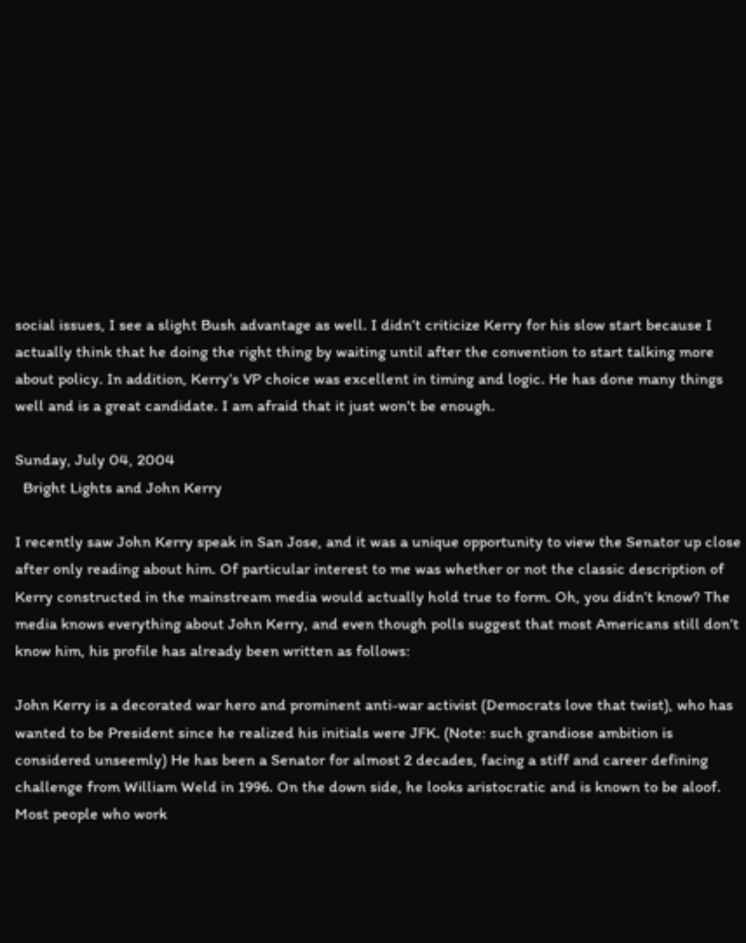social issues, I see a slight Bush advantage as well. I didn’t criticize Kerry for his slow start because I actually think that he doing the right thing by waiting until after the convention to start talking more about policy. In addition, Kerry’s VP choice was excellent in timing and logic. He has done many things well and is a great candidate. I am afraid that it just won’t be enough.

Sunday, July 04, 2004
  Bright Lights and John Kerry

I recently saw John Kerry speak in San Jose, and it was a unique opportunity to view the Senator up close after only reading about him. Of particular interest to me was whether or not the classic description of Kerry constructed in the mainstream media would actually hold true to form. Oh, you didn’t know? The media knows everything about John Kerry, and even though polls suggest that most Americans still don’t know him, his profile has already been written as follows:

John Kerry is a decorated war hero and prominent anti-war activist (Democrats love that twist), who has wanted to be President since he realized his initials were JFK. (Note: such grandiose ambition is considered unseemly) He has been a Senator for almost 2 decades, facing a stiff and career defining challenge from William Weld in 1996. On the down side, he looks aristocratic and is known to be aloof. Most people who work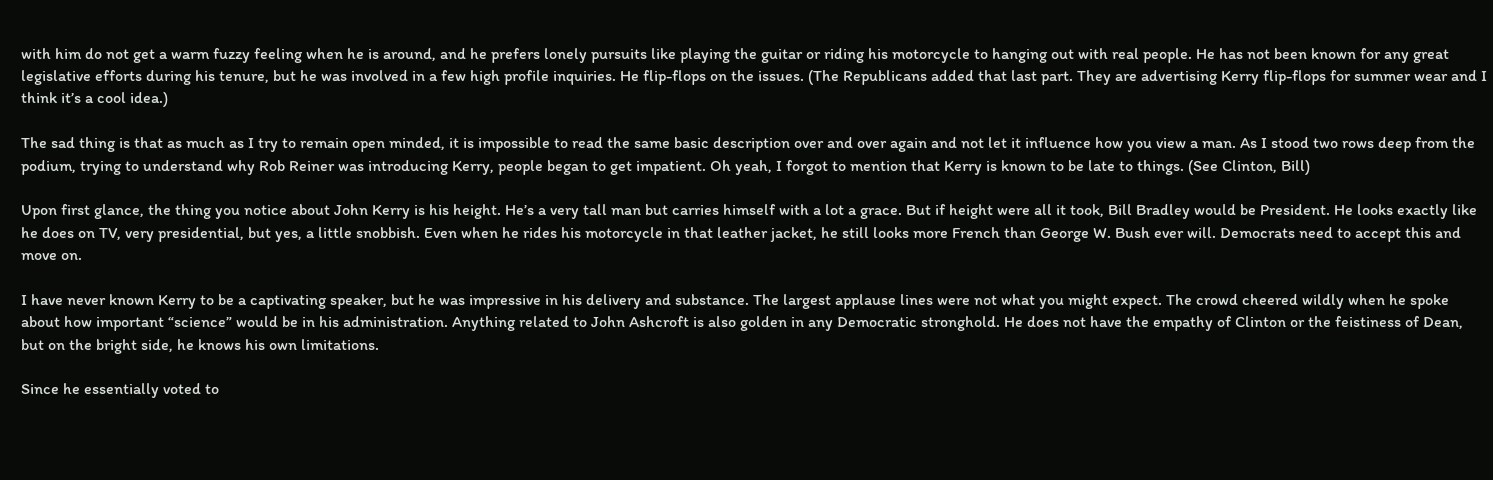with him do not get a warm fuzzy feeling when he is around, and he prefers lonely pursuits like playing the guitar or riding his motorcycle to hanging out with real people. He has not been known for any great legislative efforts during his tenure, but he was involved in a few high profile inquiries. He flip-flops on the issues. (The Republicans added that last part. They are advertising Kerry flip-flops for summer wear and I think it’s a cool idea.)

The sad thing is that as much as I try to remain open minded, it is impossible to read the same basic description over and over again and not let it influence how you view a man. As I stood two rows deep from the podium, trying to understand why Rob Reiner was introducing Kerry, people began to get impatient. Oh yeah, I forgot to mention that Kerry is known to be late to things. (See Clinton, Bill)

Upon first glance, the thing you notice about John Kerry is his height. He’s a very tall man but carries himself with a lot a grace. But if height were all it took, Bill Bradley would be President. He looks exactly like he does on TV, very presidential, but yes, a little snobbish. Even when he rides his motorcycle in that leather jacket, he still looks more French than George W. Bush ever will. Democrats need to accept this and move on.

I have never known Kerry to be a captivating speaker, but he was impressive in his delivery and substance. The largest applause lines were not what you might expect. The crowd cheered wildly when he spoke about how important “science” would be in his administration. Anything related to John Ashcroft is also golden in any Democratic stronghold. He does not have the empathy of Clinton or the feistiness of Dean, but on the bright side, he knows his own limitations.

Since he essentially voted to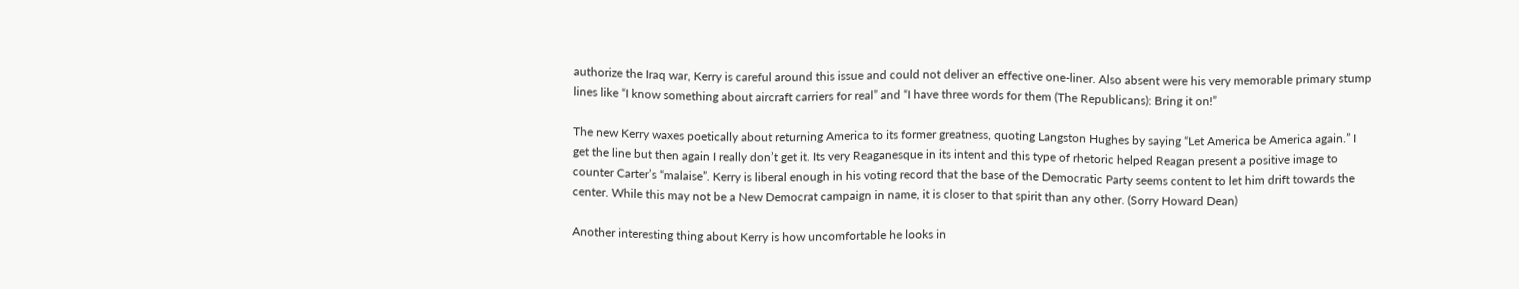authorize the Iraq war, Kerry is careful around this issue and could not deliver an effective one-liner. Also absent were his very memorable primary stump lines like “I know something about aircraft carriers for real” and “I have three words for them (The Republicans): Bring it on!”

The new Kerry waxes poetically about returning America to its former greatness, quoting Langston Hughes by saying “Let America be America again.” I get the line but then again I really don’t get it. Its very Reaganesque in its intent and this type of rhetoric helped Reagan present a positive image to counter Carter’s “malaise”. Kerry is liberal enough in his voting record that the base of the Democratic Party seems content to let him drift towards the center. While this may not be a New Democrat campaign in name, it is closer to that spirit than any other. (Sorry Howard Dean)

Another interesting thing about Kerry is how uncomfortable he looks in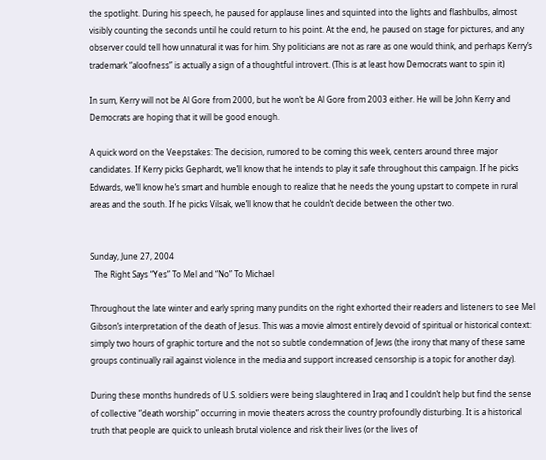the spotlight. During his speech, he paused for applause lines and squinted into the lights and flashbulbs, almost visibly counting the seconds until he could return to his point. At the end, he paused on stage for pictures, and any observer could tell how unnatural it was for him. Shy politicians are not as rare as one would think, and perhaps Kerry’s trademark “aloofness” is actually a sign of a thoughtful introvert. (This is at least how Democrats want to spin it)

In sum, Kerry will not be Al Gore from 2000, but he won’t be Al Gore from 2003 either. He will be John Kerry and Democrats are hoping that it will be good enough.

A quick word on the Veepstakes: The decision, rumored to be coming this week, centers around three major candidates. If Kerry picks Gephardt, we’ll know that he intends to play it safe throughout this campaign. If he picks Edwards, we’ll know he’s smart and humble enough to realize that he needs the young upstart to compete in rural areas and the south. If he picks Vilsak, we’ll know that he couldn’t decide between the other two.


Sunday, June 27, 2004
  The Right Says “Yes” To Mel and “No” To Michael

Throughout the late winter and early spring many pundits on the right exhorted their readers and listeners to see Mel Gibson’s interpretation of the death of Jesus. This was a movie almost entirely devoid of spiritual or historical context: simply two hours of graphic torture and the not so subtle condemnation of Jews (the irony that many of these same groups continually rail against violence in the media and support increased censorship is a topic for another day).

During these months hundreds of U.S. soldiers were being slaughtered in Iraq and I couldn’t help but find the sense of collective “death worship” occurring in movie theaters across the country profoundly disturbing. It is a historical truth that people are quick to unleash brutal violence and risk their lives (or the lives of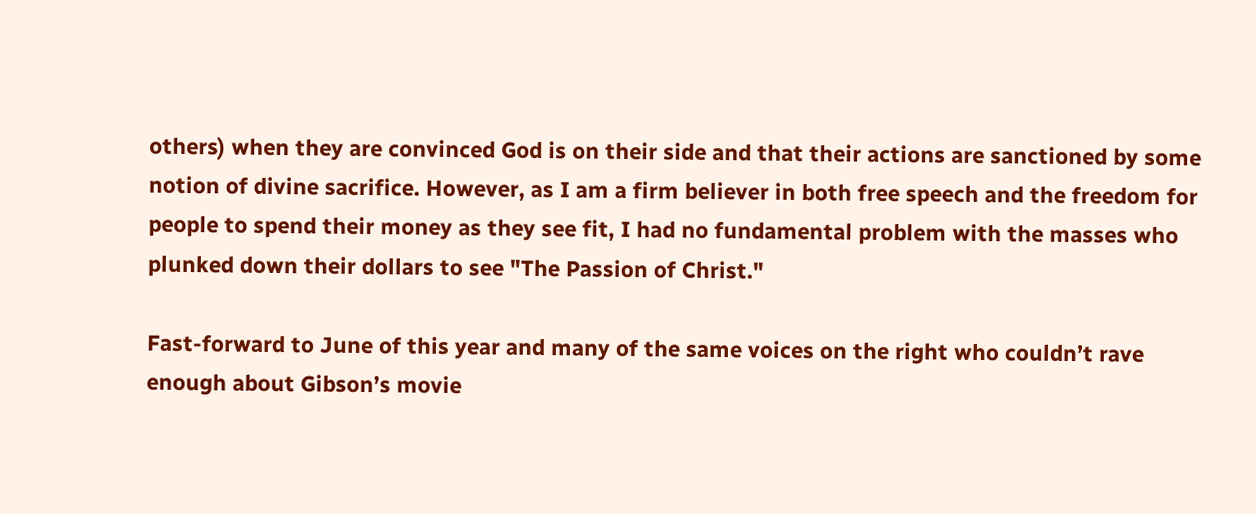others) when they are convinced God is on their side and that their actions are sanctioned by some notion of divine sacrifice. However, as I am a firm believer in both free speech and the freedom for people to spend their money as they see fit, I had no fundamental problem with the masses who plunked down their dollars to see "The Passion of Christ."

Fast-forward to June of this year and many of the same voices on the right who couldn’t rave enough about Gibson’s movie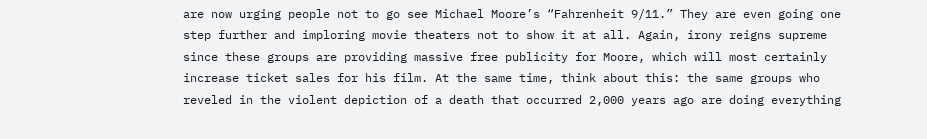are now urging people not to go see Michael Moore’s “Fahrenheit 9/11.” They are even going one step further and imploring movie theaters not to show it at all. Again, irony reigns supreme since these groups are providing massive free publicity for Moore, which will most certainly increase ticket sales for his film. At the same time, think about this: the same groups who reveled in the violent depiction of a death that occurred 2,000 years ago are doing everything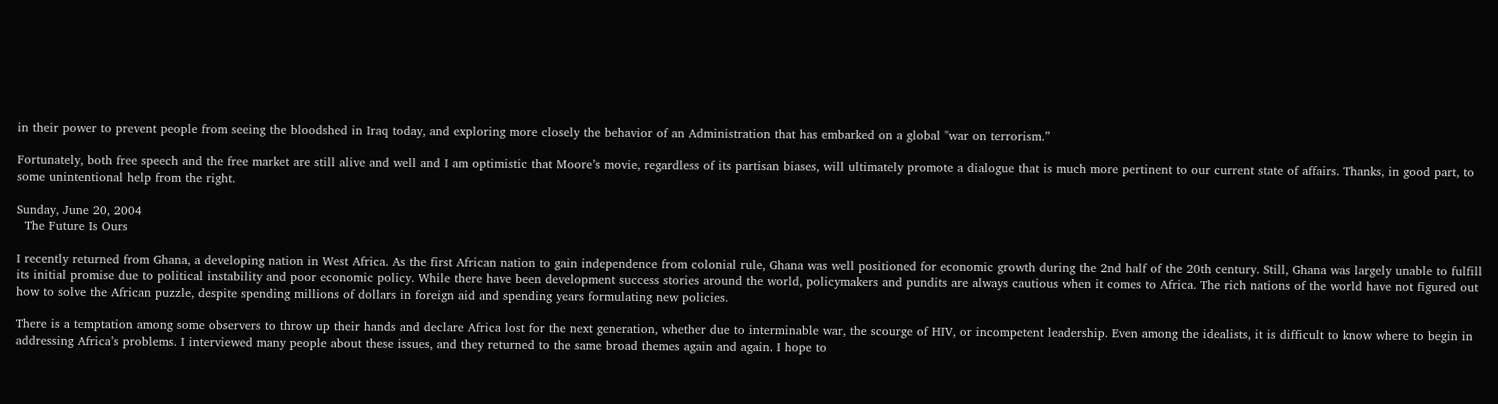in their power to prevent people from seeing the bloodshed in Iraq today, and exploring more closely the behavior of an Administration that has embarked on a global "war on terrorism.”

Fortunately, both free speech and the free market are still alive and well and I am optimistic that Moore’s movie, regardless of its partisan biases, will ultimately promote a dialogue that is much more pertinent to our current state of affairs. Thanks, in good part, to some unintentional help from the right.

Sunday, June 20, 2004
  The Future Is Ours

I recently returned from Ghana, a developing nation in West Africa. As the first African nation to gain independence from colonial rule, Ghana was well positioned for economic growth during the 2nd half of the 20th century. Still, Ghana was largely unable to fulfill its initial promise due to political instability and poor economic policy. While there have been development success stories around the world, policymakers and pundits are always cautious when it comes to Africa. The rich nations of the world have not figured out how to solve the African puzzle, despite spending millions of dollars in foreign aid and spending years formulating new policies.

There is a temptation among some observers to throw up their hands and declare Africa lost for the next generation, whether due to interminable war, the scourge of HIV, or incompetent leadership. Even among the idealists, it is difficult to know where to begin in addressing Africa’s problems. I interviewed many people about these issues, and they returned to the same broad themes again and again. I hope to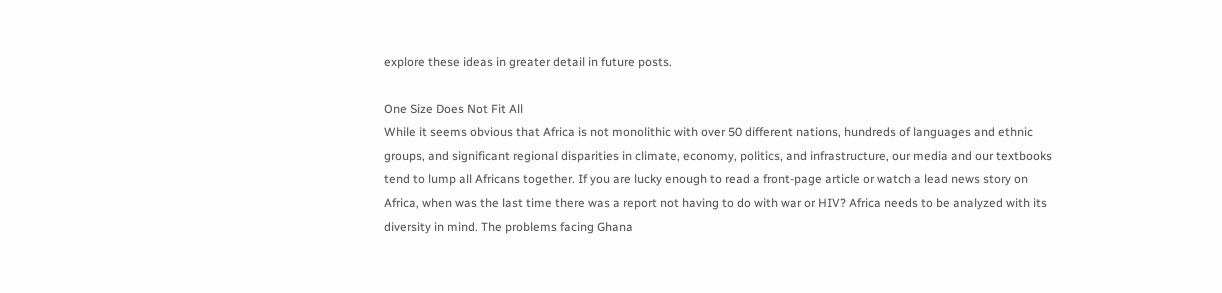explore these ideas in greater detail in future posts.

One Size Does Not Fit All
While it seems obvious that Africa is not monolithic with over 50 different nations, hundreds of languages and ethnic groups, and significant regional disparities in climate, economy, politics, and infrastructure, our media and our textbooks tend to lump all Africans together. If you are lucky enough to read a front-page article or watch a lead news story on Africa, when was the last time there was a report not having to do with war or HIV? Africa needs to be analyzed with its diversity in mind. The problems facing Ghana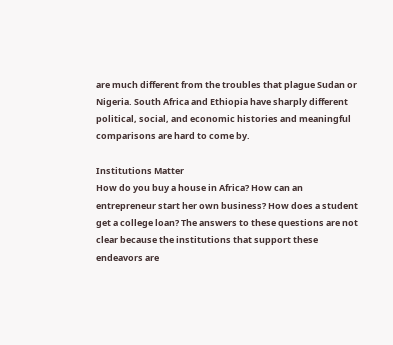are much different from the troubles that plague Sudan or Nigeria. South Africa and Ethiopia have sharply different political, social, and economic histories and meaningful comparisons are hard to come by.

Institutions Matter
How do you buy a house in Africa? How can an entrepreneur start her own business? How does a student get a college loan? The answers to these questions are not clear because the institutions that support these endeavors are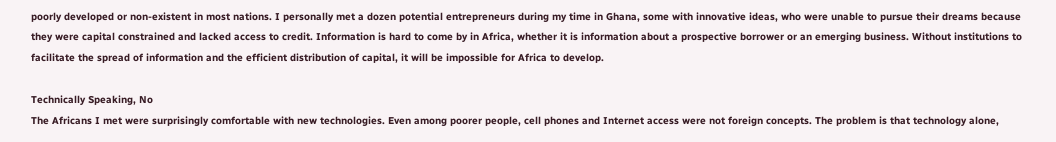poorly developed or non-existent in most nations. I personally met a dozen potential entrepreneurs during my time in Ghana, some with innovative ideas, who were unable to pursue their dreams because they were capital constrained and lacked access to credit. Information is hard to come by in Africa, whether it is information about a prospective borrower or an emerging business. Without institutions to facilitate the spread of information and the efficient distribution of capital, it will be impossible for Africa to develop.

Technically Speaking, No
The Africans I met were surprisingly comfortable with new technologies. Even among poorer people, cell phones and Internet access were not foreign concepts. The problem is that technology alone,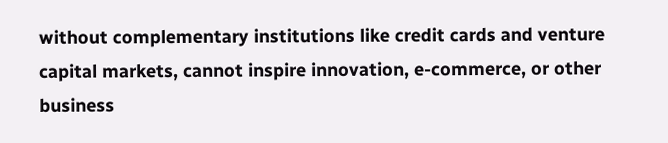without complementary institutions like credit cards and venture capital markets, cannot inspire innovation, e-commerce, or other business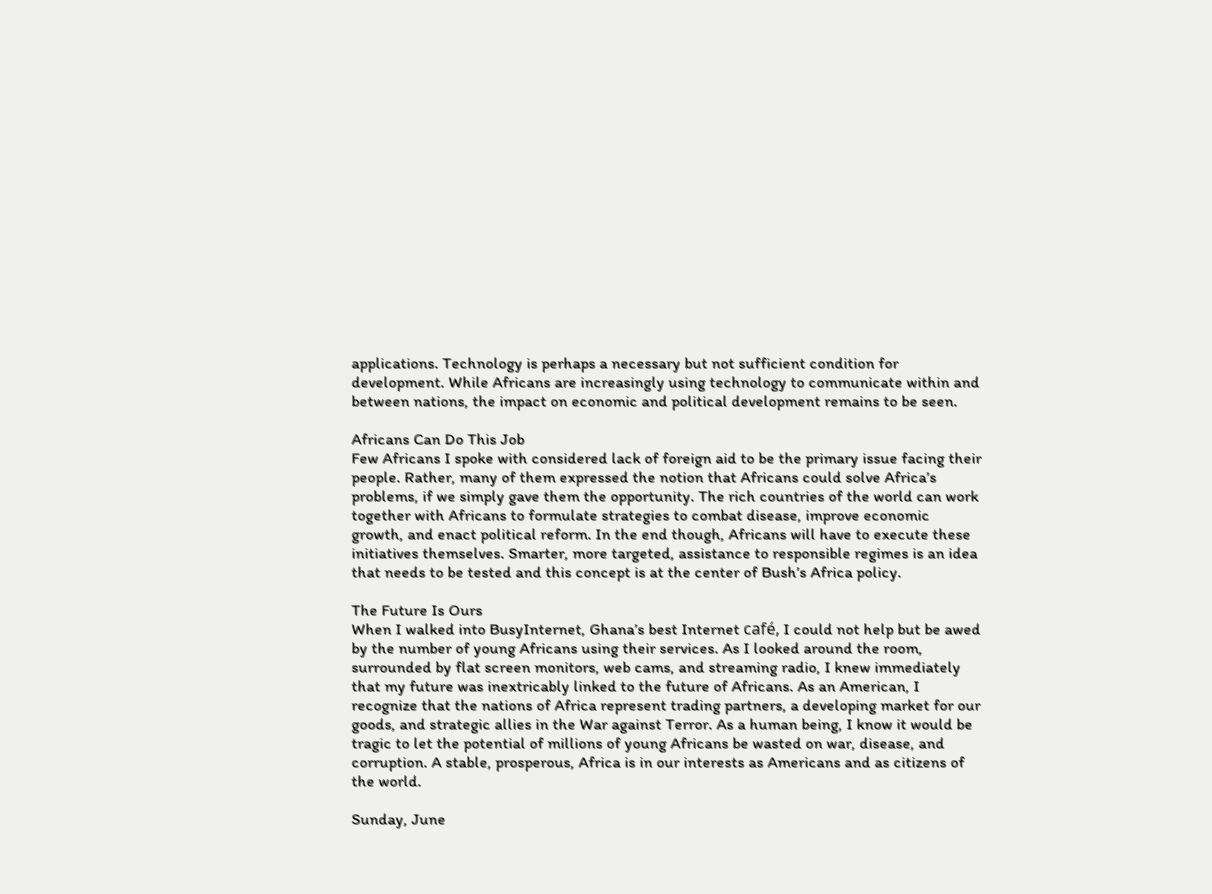applications. Technology is perhaps a necessary but not sufficient condition for development. While Africans are increasingly using technology to communicate within and between nations, the impact on economic and political development remains to be seen.

Africans Can Do This Job
Few Africans I spoke with considered lack of foreign aid to be the primary issue facing their people. Rather, many of them expressed the notion that Africans could solve Africa’s problems, if we simply gave them the opportunity. The rich countries of the world can work together with Africans to formulate strategies to combat disease, improve economic growth, and enact political reform. In the end though, Africans will have to execute these initiatives themselves. Smarter, more targeted, assistance to responsible regimes is an idea that needs to be tested and this concept is at the center of Bush’s Africa policy.

The Future Is Ours
When I walked into BusyInternet, Ghana’s best Internet café, I could not help but be awed by the number of young Africans using their services. As I looked around the room, surrounded by flat screen monitors, web cams, and streaming radio, I knew immediately that my future was inextricably linked to the future of Africans. As an American, I recognize that the nations of Africa represent trading partners, a developing market for our goods, and strategic allies in the War against Terror. As a human being, I know it would be tragic to let the potential of millions of young Africans be wasted on war, disease, and corruption. A stable, prosperous, Africa is in our interests as Americans and as citizens of the world.

Sunday, June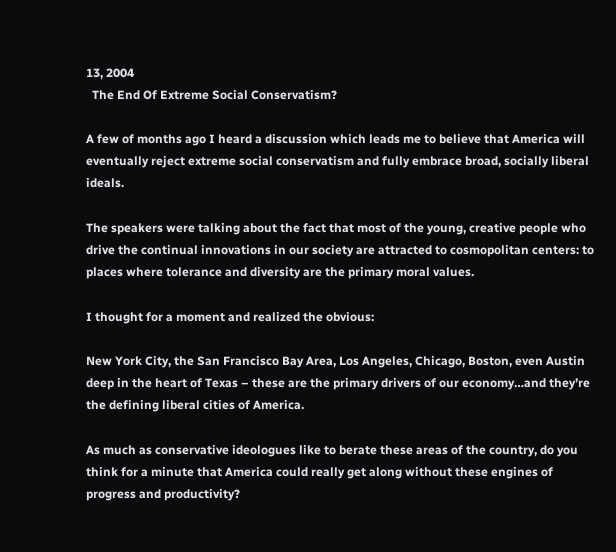13, 2004
  The End Of Extreme Social Conservatism?

A few of months ago I heard a discussion which leads me to believe that America will eventually reject extreme social conservatism and fully embrace broad, socially liberal ideals.

The speakers were talking about the fact that most of the young, creative people who drive the continual innovations in our society are attracted to cosmopolitan centers: to places where tolerance and diversity are the primary moral values.

I thought for a moment and realized the obvious:

New York City, the San Francisco Bay Area, Los Angeles, Chicago, Boston, even Austin deep in the heart of Texas – these are the primary drivers of our economy…and they’re the defining liberal cities of America.

As much as conservative ideologues like to berate these areas of the country, do you think for a minute that America could really get along without these engines of progress and productivity?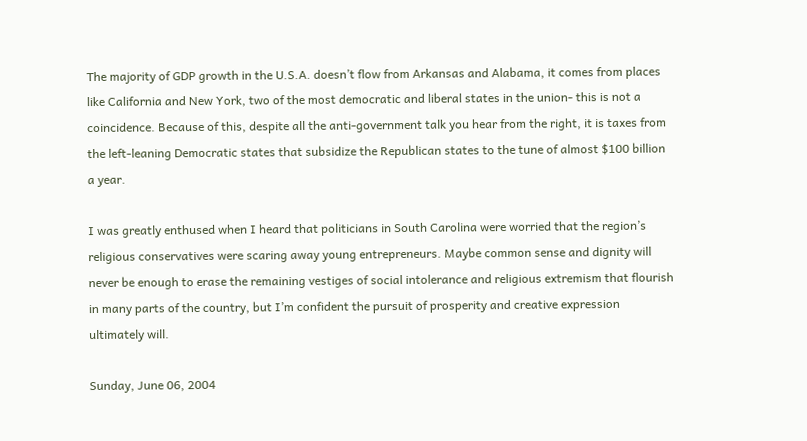The majority of GDP growth in the U.S.A. doesn’t flow from Arkansas and Alabama, it comes from places like California and New York, two of the most democratic and liberal states in the union- this is not a coincidence. Because of this, despite all the anti-government talk you hear from the right, it is taxes from the left-leaning Democratic states that subsidize the Republican states to the tune of almost $100 billion a year.

I was greatly enthused when I heard that politicians in South Carolina were worried that the region’s religious conservatives were scaring away young entrepreneurs. Maybe common sense and dignity will never be enough to erase the remaining vestiges of social intolerance and religious extremism that flourish in many parts of the country, but I’m confident the pursuit of prosperity and creative expression ultimately will.

Sunday, June 06, 2004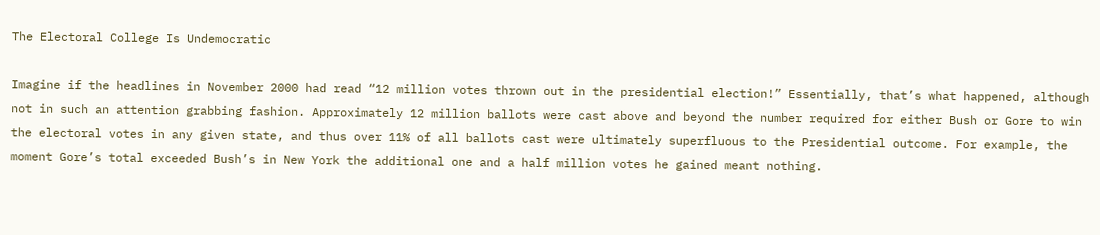The Electoral College Is Undemocratic

Imagine if the headlines in November 2000 had read “12 million votes thrown out in the presidential election!” Essentially, that’s what happened, although not in such an attention grabbing fashion. Approximately 12 million ballots were cast above and beyond the number required for either Bush or Gore to win the electoral votes in any given state, and thus over 11% of all ballots cast were ultimately superfluous to the Presidential outcome. For example, the moment Gore’s total exceeded Bush’s in New York the additional one and a half million votes he gained meant nothing.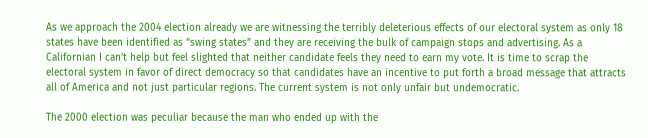As we approach the 2004 election already we are witnessing the terribly deleterious effects of our electoral system as only 18 states have been identified as “swing states” and they are receiving the bulk of campaign stops and advertising. As a Californian I can’t help but feel slighted that neither candidate feels they need to earn my vote. It is time to scrap the electoral system in favor of direct democracy so that candidates have an incentive to put forth a broad message that attracts all of America and not just particular regions. The current system is not only unfair but undemocratic.

The 2000 election was peculiar because the man who ended up with the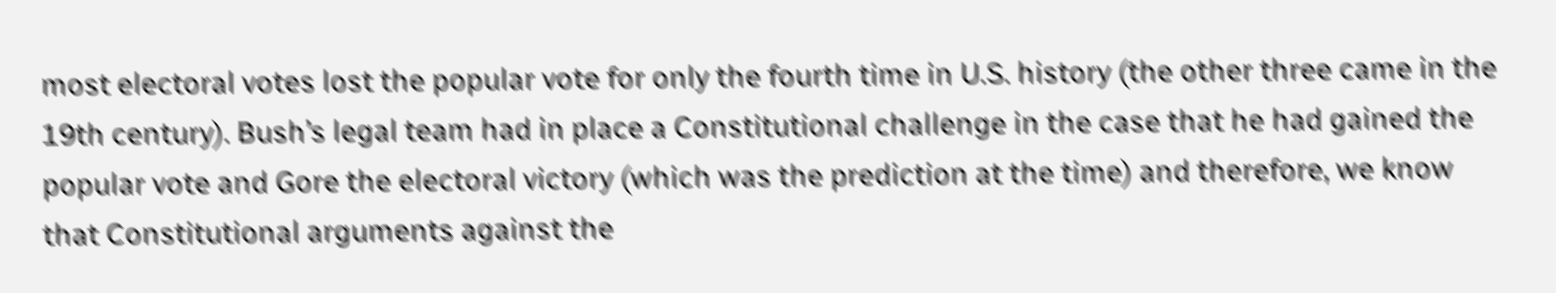most electoral votes lost the popular vote for only the fourth time in U.S. history (the other three came in the 19th century). Bush’s legal team had in place a Constitutional challenge in the case that he had gained the popular vote and Gore the electoral victory (which was the prediction at the time) and therefore, we know that Constitutional arguments against the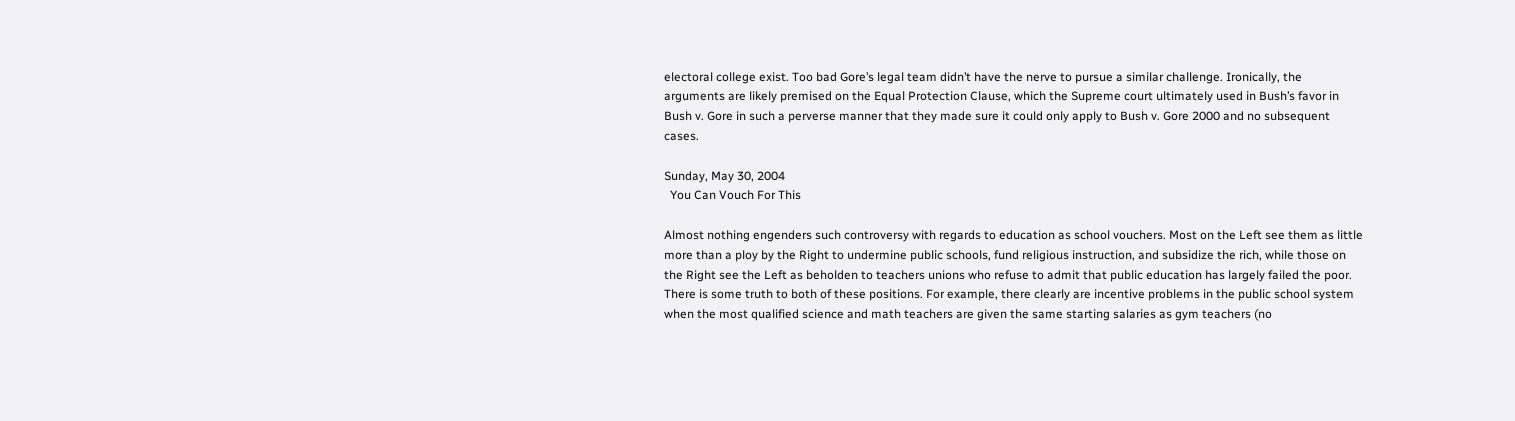electoral college exist. Too bad Gore’s legal team didn’t have the nerve to pursue a similar challenge. Ironically, the arguments are likely premised on the Equal Protection Clause, which the Supreme court ultimately used in Bush’s favor in Bush v. Gore in such a perverse manner that they made sure it could only apply to Bush v. Gore 2000 and no subsequent cases.

Sunday, May 30, 2004
  You Can Vouch For This

Almost nothing engenders such controversy with regards to education as school vouchers. Most on the Left see them as little more than a ploy by the Right to undermine public schools, fund religious instruction, and subsidize the rich, while those on the Right see the Left as beholden to teachers unions who refuse to admit that public education has largely failed the poor. There is some truth to both of these positions. For example, there clearly are incentive problems in the public school system when the most qualified science and math teachers are given the same starting salaries as gym teachers (no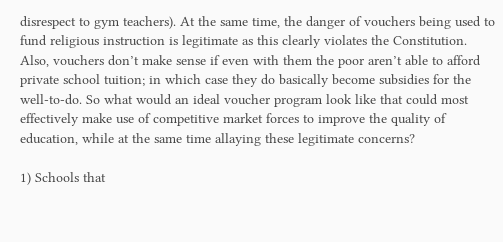disrespect to gym teachers). At the same time, the danger of vouchers being used to fund religious instruction is legitimate as this clearly violates the Constitution. Also, vouchers don’t make sense if even with them the poor aren’t able to afford private school tuition; in which case they do basically become subsidies for the well-to-do. So what would an ideal voucher program look like that could most effectively make use of competitive market forces to improve the quality of education, while at the same time allaying these legitimate concerns?

1) Schools that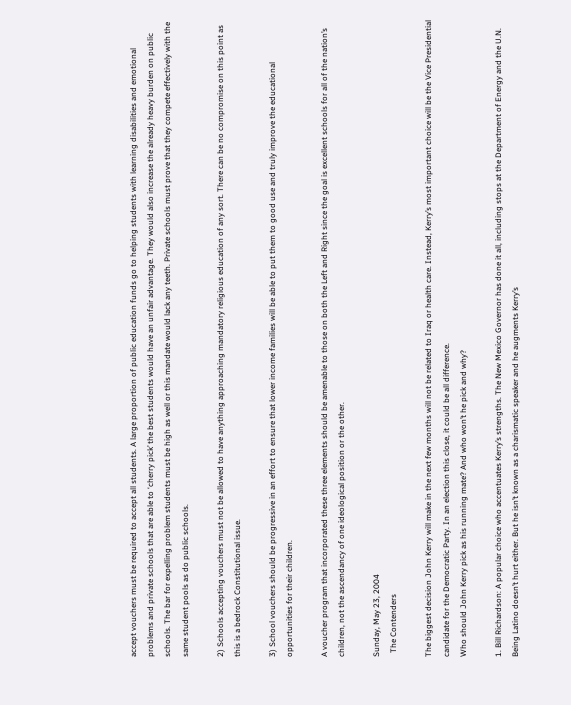accept vouchers must be required to accept all students. A large proportion of public education funds go to helping students with learning disabilities and emotional problems and private schools that are able to ‘cherry pick’ the best students would have an unfair advantage. They would also increase the already heavy burden on public schools. The bar for expelling problem students must be high as well or this mandate would lack any teeth. Private schools must prove that they compete effectively with the same student pools as do public schools.

2) Schools accepting vouchers must not be allowed to have anything approaching mandatory religious education of any sort. There can be no compromise on this point as this is a bedrock Constitutional issue.

3) School vouchers should be progressive in an effort to ensure that lower income families will be able to put them to good use and truly improve the educational opportunities for their children.

A voucher program that incorporated these three elements should be amenable to those on both the Left and Right since the goal is excellent schools for all of the nation’s children, not the ascendancy of one ideological position or the other.

Sunday, May 23, 2004
  The Contenders

The biggest decision John Kerry will make in the next few months will not be related to Iraq or health care. Instead, Kerry’s most important choice will be the Vice Presidential candidate for the Democratic Party. In an election this close, it could be all difference.
Who should John Kerry pick as his running mate? And who won’t he pick and why?

1. Bill Richardson: A popular choice who accentuates Kerry’s strengths. The New Mexico Governor has done it all, including stops at the Department of Energy and the U.N. Being Latino doesn’t hurt either. But he isn’t known as a charismatic speaker and he augments Kerry’s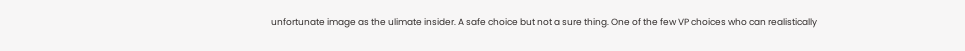unfortunate image as the ulimate insider. A safe choice but not a sure thing. One of the few VP choices who can realistically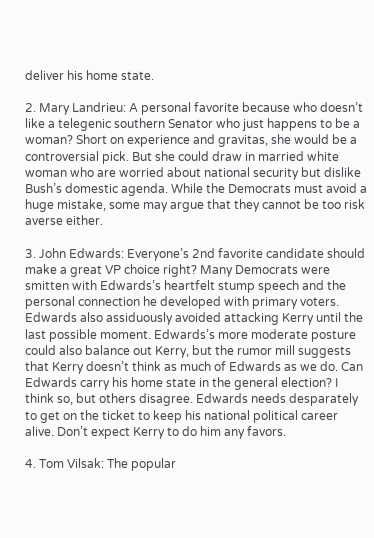deliver his home state.

2. Mary Landrieu: A personal favorite because who doesn’t like a telegenic southern Senator who just happens to be a woman? Short on experience and gravitas, she would be a controversial pick. But she could draw in married white woman who are worried about national security but dislike Bush’s domestic agenda. While the Democrats must avoid a huge mistake, some may argue that they cannot be too risk averse either.

3. John Edwards: Everyone’s 2nd favorite candidate should make a great VP choice right? Many Democrats were smitten with Edwards’s heartfelt stump speech and the personal connection he developed with primary voters. Edwards also assiduously avoided attacking Kerry until the last possible moment. Edwards’s more moderate posture could also balance out Kerry, but the rumor mill suggests that Kerry doesn’t think as much of Edwards as we do. Can Edwards carry his home state in the general election? I think so, but others disagree. Edwards needs desparately to get on the ticket to keep his national political career alive. Don’t expect Kerry to do him any favors.

4. Tom Vilsak: The popular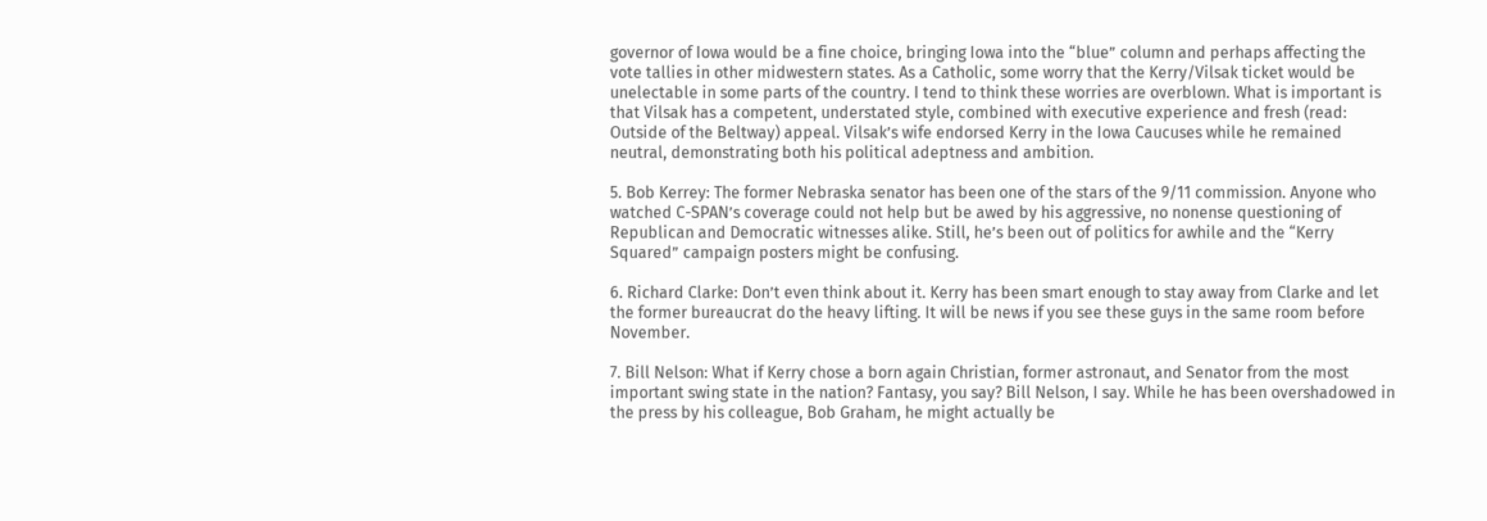governor of Iowa would be a fine choice, bringing Iowa into the “blue” column and perhaps affecting the vote tallies in other midwestern states. As a Catholic, some worry that the Kerry/Vilsak ticket would be unelectable in some parts of the country. I tend to think these worries are overblown. What is important is that Vilsak has a competent, understated style, combined with executive experience and fresh (read: Outside of the Beltway) appeal. Vilsak’s wife endorsed Kerry in the Iowa Caucuses while he remained neutral, demonstrating both his political adeptness and ambition.

5. Bob Kerrey: The former Nebraska senator has been one of the stars of the 9/11 commission. Anyone who watched C-SPAN’s coverage could not help but be awed by his aggressive, no nonense questioning of Republican and Democratic witnesses alike. Still, he’s been out of politics for awhile and the “Kerry Squared” campaign posters might be confusing.

6. Richard Clarke: Don’t even think about it. Kerry has been smart enough to stay away from Clarke and let the former bureaucrat do the heavy lifting. It will be news if you see these guys in the same room before November.

7. Bill Nelson: What if Kerry chose a born again Christian, former astronaut, and Senator from the most important swing state in the nation? Fantasy, you say? Bill Nelson, I say. While he has been overshadowed in the press by his colleague, Bob Graham, he might actually be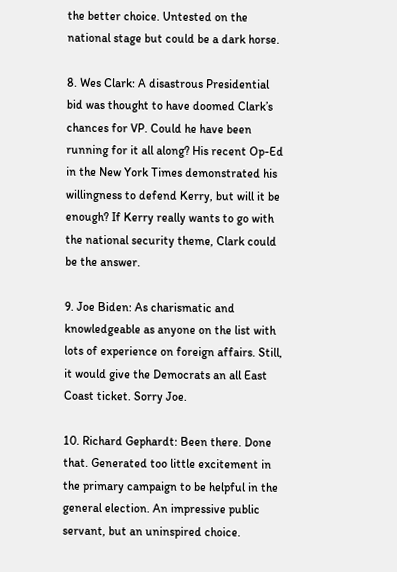the better choice. Untested on the national stage but could be a dark horse.

8. Wes Clark: A disastrous Presidential bid was thought to have doomed Clark’s chances for VP. Could he have been running for it all along? His recent Op-Ed in the New York Times demonstrated his willingness to defend Kerry, but will it be enough? If Kerry really wants to go with the national security theme, Clark could be the answer.

9. Joe Biden: As charismatic and knowledgeable as anyone on the list with lots of experience on foreign affairs. Still, it would give the Democrats an all East Coast ticket. Sorry Joe.

10. Richard Gephardt: Been there. Done that. Generated too little excitement in the primary campaign to be helpful in the general election. An impressive public servant, but an uninspired choice.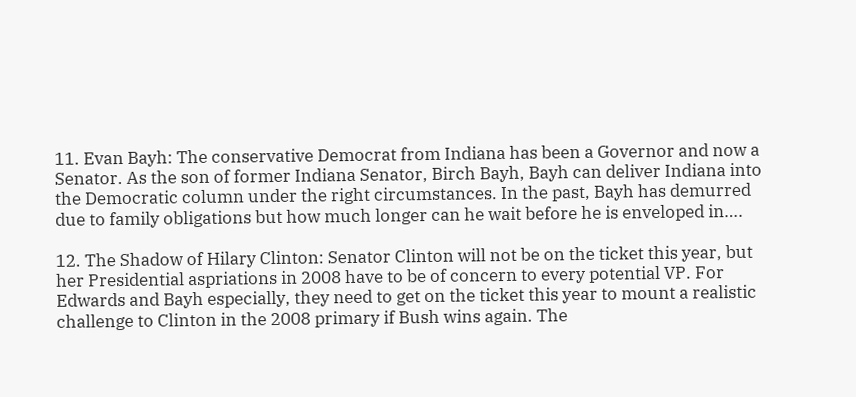11. Evan Bayh: The conservative Democrat from Indiana has been a Governor and now a Senator. As the son of former Indiana Senator, Birch Bayh, Bayh can deliver Indiana into the Democratic column under the right circumstances. In the past, Bayh has demurred due to family obligations but how much longer can he wait before he is enveloped in….

12. The Shadow of Hilary Clinton: Senator Clinton will not be on the ticket this year, but her Presidential aspriations in 2008 have to be of concern to every potential VP. For Edwards and Bayh especially, they need to get on the ticket this year to mount a realistic challenge to Clinton in the 2008 primary if Bush wins again. The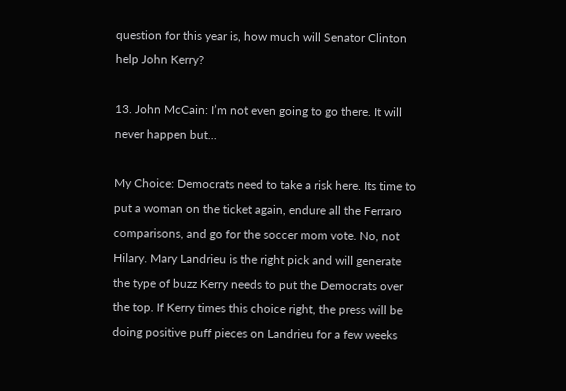question for this year is, how much will Senator Clinton help John Kerry?

13. John McCain: I’m not even going to go there. It will never happen but…

My Choice: Democrats need to take a risk here. Its time to put a woman on the ticket again, endure all the Ferraro comparisons, and go for the soccer mom vote. No, not Hilary. Mary Landrieu is the right pick and will generate the type of buzz Kerry needs to put the Democrats over the top. If Kerry times this choice right, the press will be doing positive puff pieces on Landrieu for a few weeks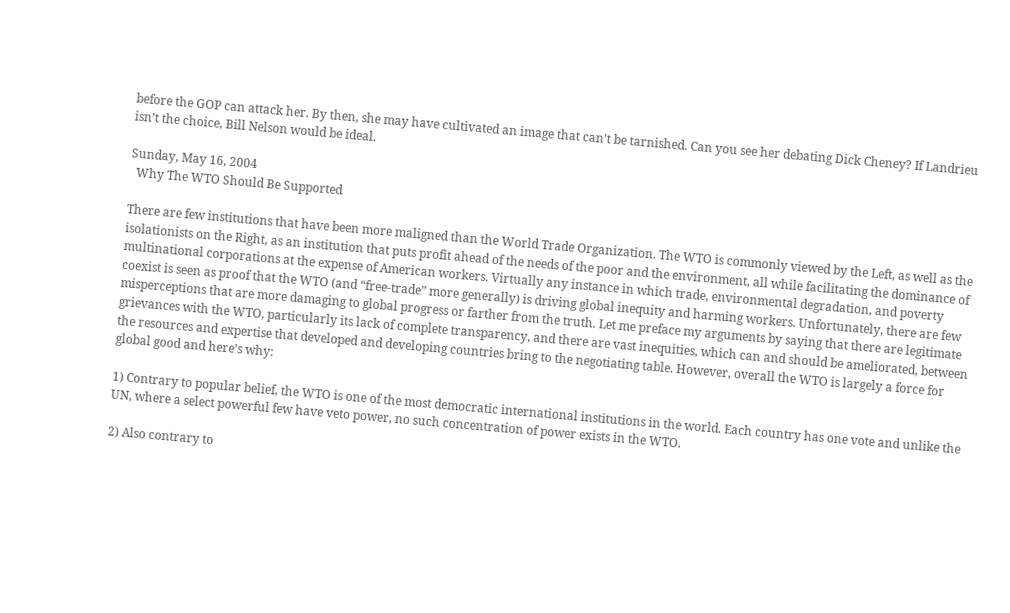before the GOP can attack her. By then, she may have cultivated an image that can’t be tarnished. Can you see her debating Dick Cheney? If Landrieu isn’t the choice, Bill Nelson would be ideal.

Sunday, May 16, 2004
  Why The WTO Should Be Supported

There are few institutions that have been more maligned than the World Trade Organization. The WTO is commonly viewed by the Left, as well as the isolationists on the Right, as an institution that puts profit ahead of the needs of the poor and the environment, all while facilitating the dominance of multinational corporations at the expense of American workers. Virtually any instance in which trade, environmental degradation, and poverty coexist is seen as proof that the WTO (and “free-trade” more generally) is driving global inequity and harming workers. Unfortunately, there are few misperceptions that are more damaging to global progress or farther from the truth. Let me preface my arguments by saying that there are legitimate grievances with the WTO, particularly its lack of complete transparency, and there are vast inequities, which can and should be ameliorated, between the resources and expertise that developed and developing countries bring to the negotiating table. However, overall the WTO is largely a force for global good and here’s why:

1) Contrary to popular belief, the WTO is one of the most democratic international institutions in the world. Each country has one vote and unlike the UN, where a select powerful few have veto power, no such concentration of power exists in the WTO.

2) Also contrary to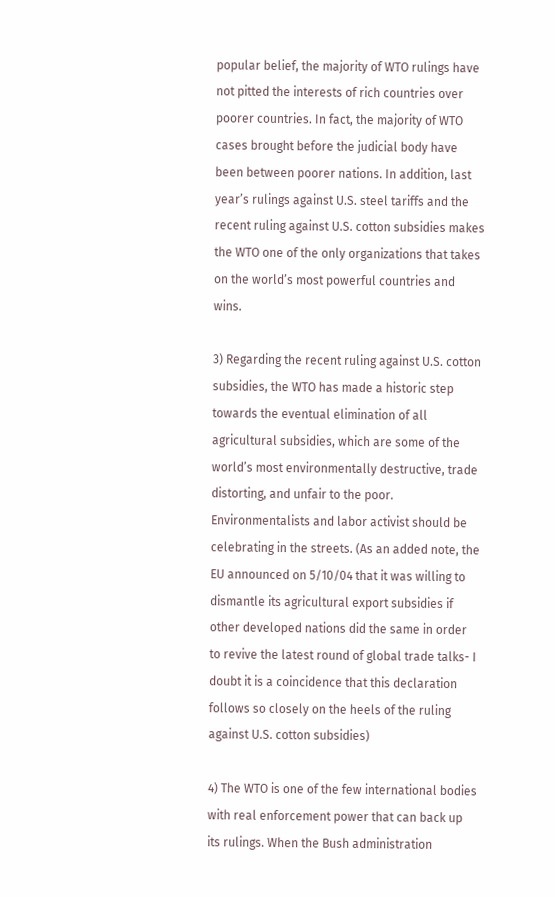popular belief, the majority of WTO rulings have not pitted the interests of rich countries over poorer countries. In fact, the majority of WTO cases brought before the judicial body have been between poorer nations. In addition, last year’s rulings against U.S. steel tariffs and the recent ruling against U.S. cotton subsidies makes the WTO one of the only organizations that takes on the world’s most powerful countries and wins.

3) Regarding the recent ruling against U.S. cotton subsidies, the WTO has made a historic step towards the eventual elimination of all agricultural subsidies, which are some of the world’s most environmentally destructive, trade distorting, and unfair to the poor. Environmentalists and labor activist should be celebrating in the streets. (As an added note, the EU announced on 5/10/04 that it was willing to dismantle its agricultural export subsidies if other developed nations did the same in order to revive the latest round of global trade talks- I doubt it is a coincidence that this declaration follows so closely on the heels of the ruling against U.S. cotton subsidies)

4) The WTO is one of the few international bodies with real enforcement power that can back up its rulings. When the Bush administration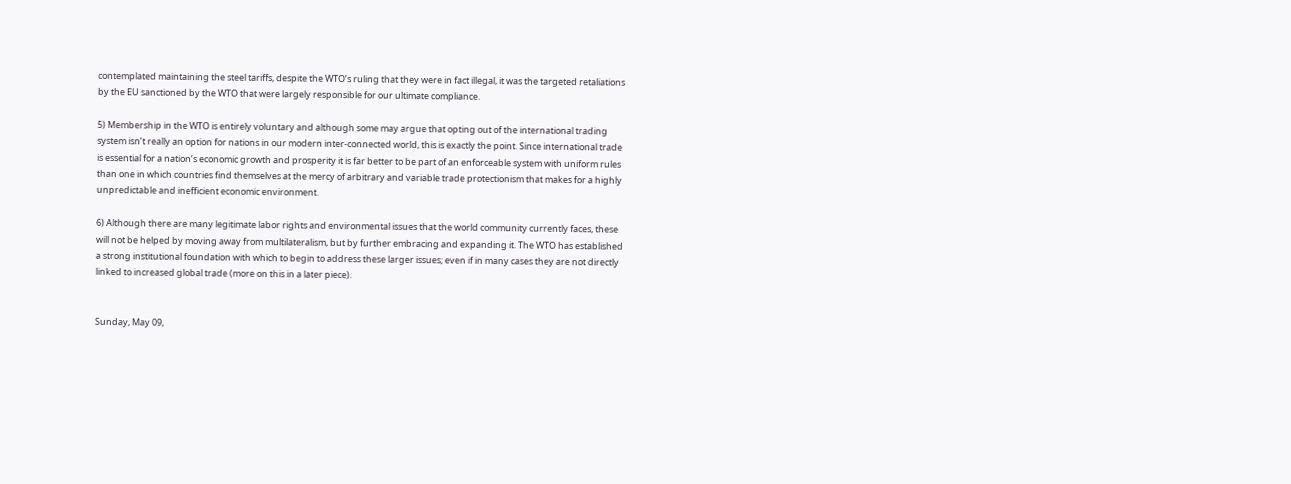contemplated maintaining the steel tariffs, despite the WTO’s ruling that they were in fact illegal, it was the targeted retaliations by the EU sanctioned by the WTO that were largely responsible for our ultimate compliance.

5) Membership in the WTO is entirely voluntary and although some may argue that opting out of the international trading system isn’t really an option for nations in our modern inter-connected world, this is exactly the point. Since international trade is essential for a nation’s economic growth and prosperity it is far better to be part of an enforceable system with uniform rules than one in which countries find themselves at the mercy of arbitrary and variable trade protectionism that makes for a highly unpredictable and inefficient economic environment.

6) Although there are many legitimate labor rights and environmental issues that the world community currently faces, these will not be helped by moving away from multilateralism, but by further embracing and expanding it. The WTO has established a strong institutional foundation with which to begin to address these larger issues; even if in many cases they are not directly linked to increased global trade (more on this in a later piece).


Sunday, May 09,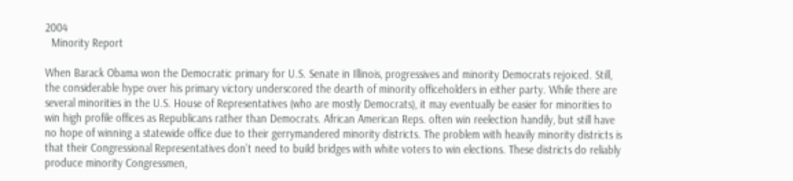2004
  Minority Report

When Barack Obama won the Democratic primary for U.S. Senate in Illinois, progressives and minority Democrats rejoiced. Still, the considerable hype over his primary victory underscored the dearth of minority officeholders in either party. While there are several minorities in the U.S. House of Representatives (who are mostly Democrats), it may eventually be easier for minorities to win high profile offices as Republicans rather than Democrats. African American Reps. often win reelection handily, but still have no hope of winning a statewide office due to their gerrymandered minority districts. The problem with heavily minority districts is that their Congressional Representatives don’t need to build bridges with white voters to win elections. These districts do reliably produce minority Congressmen,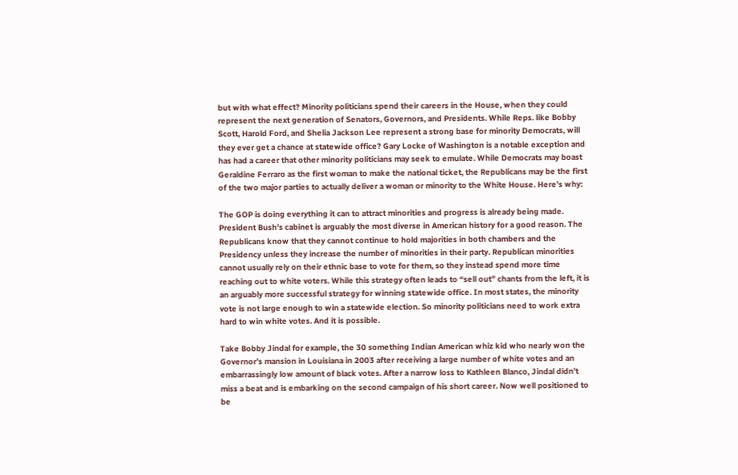but with what effect? Minority politicians spend their careers in the House, when they could represent the next generation of Senators, Governors, and Presidents. While Reps. like Bobby Scott, Harold Ford, and Shelia Jackson Lee represent a strong base for minority Democrats, will they ever get a chance at statewide office? Gary Locke of Washington is a notable exception and has had a career that other minority politicians may seek to emulate. While Democrats may boast Geraldine Ferraro as the first woman to make the national ticket, the Republicans may be the first of the two major parties to actually deliver a woman or minority to the White House. Here’s why:

The GOP is doing everything it can to attract minorities and progress is already being made. President Bush’s cabinet is arguably the most diverse in American history for a good reason. The Republicans know that they cannot continue to hold majorities in both chambers and the Presidency unless they increase the number of minorities in their party. Republican minorities cannot usually rely on their ethnic base to vote for them, so they instead spend more time reaching out to white voters. While this strategy often leads to “sell out” chants from the left, it is an arguably more successful strategy for winning statewide office. In most states, the minority vote is not large enough to win a statewide election. So minority politicians need to work extra hard to win white votes. And it is possible.

Take Bobby Jindal for example, the 30 something Indian American whiz kid who nearly won the Governor’s mansion in Louisiana in 2003 after receiving a large number of white votes and an embarrassingly low amount of black votes. After a narrow loss to Kathleen Blanco, Jindal didn’t miss a beat and is embarking on the second campaign of his short career. Now well positioned to be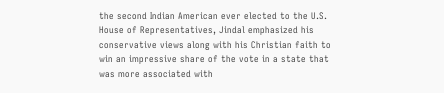the second Indian American ever elected to the U.S. House of Representatives, Jindal emphasized his conservative views along with his Christian faith to win an impressive share of the vote in a state that was more associated with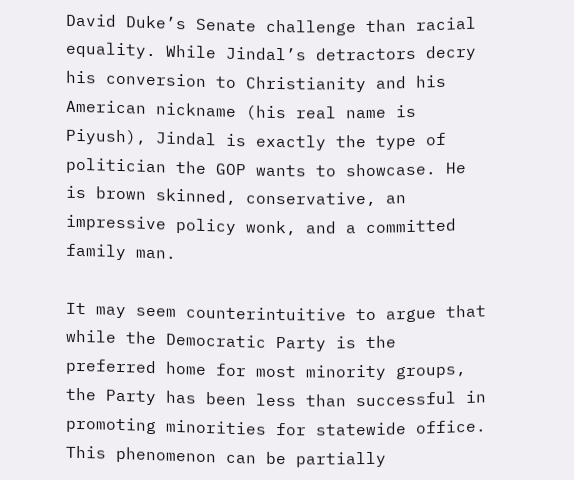David Duke’s Senate challenge than racial equality. While Jindal’s detractors decry his conversion to Christianity and his American nickname (his real name is Piyush), Jindal is exactly the type of politician the GOP wants to showcase. He is brown skinned, conservative, an impressive policy wonk, and a committed family man.

It may seem counterintuitive to argue that while the Democratic Party is the preferred home for most minority groups, the Party has been less than successful in promoting minorities for statewide office. This phenomenon can be partially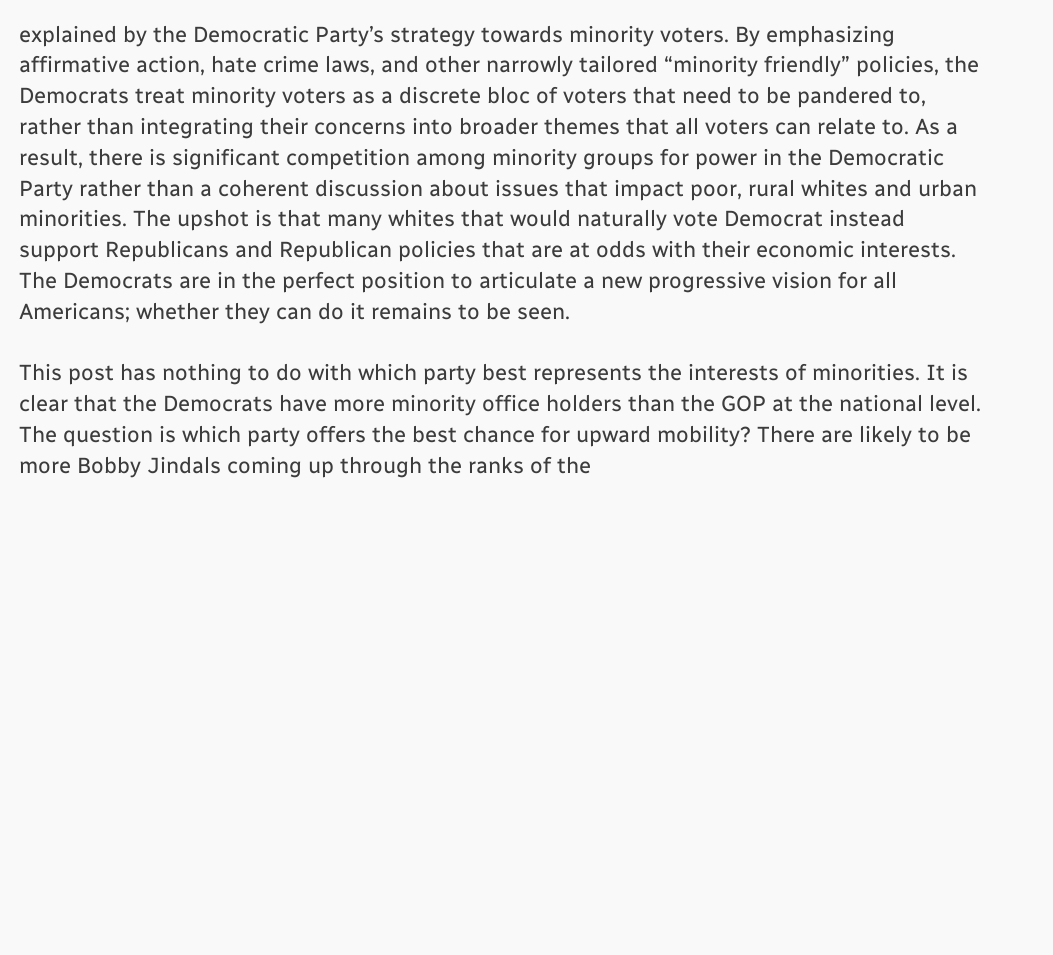explained by the Democratic Party’s strategy towards minority voters. By emphasizing affirmative action, hate crime laws, and other narrowly tailored “minority friendly” policies, the Democrats treat minority voters as a discrete bloc of voters that need to be pandered to, rather than integrating their concerns into broader themes that all voters can relate to. As a result, there is significant competition among minority groups for power in the Democratic Party rather than a coherent discussion about issues that impact poor, rural whites and urban minorities. The upshot is that many whites that would naturally vote Democrat instead support Republicans and Republican policies that are at odds with their economic interests. The Democrats are in the perfect position to articulate a new progressive vision for all Americans; whether they can do it remains to be seen.

This post has nothing to do with which party best represents the interests of minorities. It is clear that the Democrats have more minority office holders than the GOP at the national level. The question is which party offers the best chance for upward mobility? There are likely to be more Bobby Jindals coming up through the ranks of the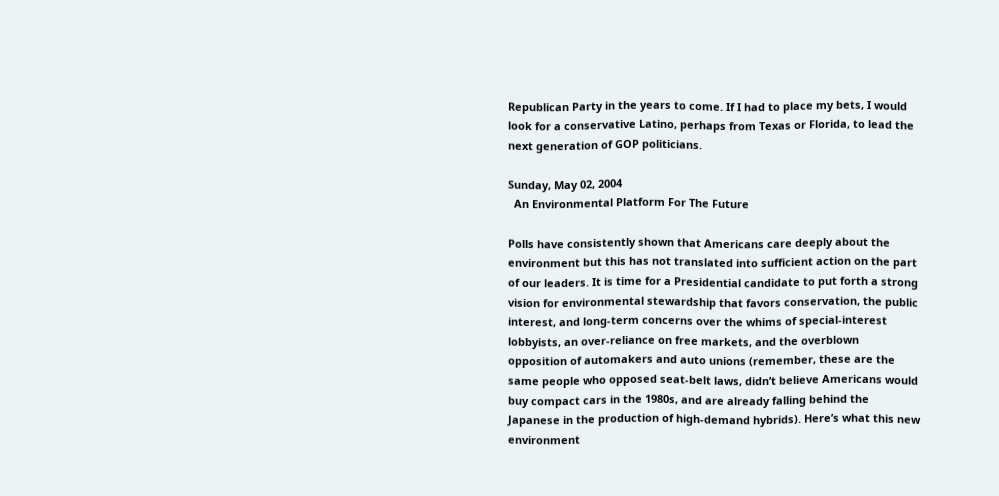Republican Party in the years to come. If I had to place my bets, I would look for a conservative Latino, perhaps from Texas or Florida, to lead the next generation of GOP politicians.

Sunday, May 02, 2004
  An Environmental Platform For The Future

Polls have consistently shown that Americans care deeply about the environment but this has not translated into sufficient action on the part of our leaders. It is time for a Presidential candidate to put forth a strong vision for environmental stewardship that favors conservation, the public interest, and long-term concerns over the whims of special-interest lobbyists, an over-reliance on free markets, and the overblown opposition of automakers and auto unions (remember, these are the same people who opposed seat-belt laws, didn’t believe Americans would buy compact cars in the 1980s, and are already falling behind the Japanese in the production of high-demand hybrids). Here’s what this new environment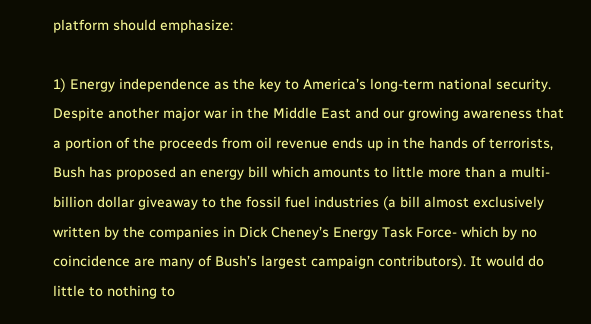platform should emphasize:

1) Energy independence as the key to America’s long-term national security. Despite another major war in the Middle East and our growing awareness that a portion of the proceeds from oil revenue ends up in the hands of terrorists, Bush has proposed an energy bill which amounts to little more than a multi-billion dollar giveaway to the fossil fuel industries (a bill almost exclusively written by the companies in Dick Cheney’s Energy Task Force- which by no coincidence are many of Bush’s largest campaign contributors). It would do little to nothing to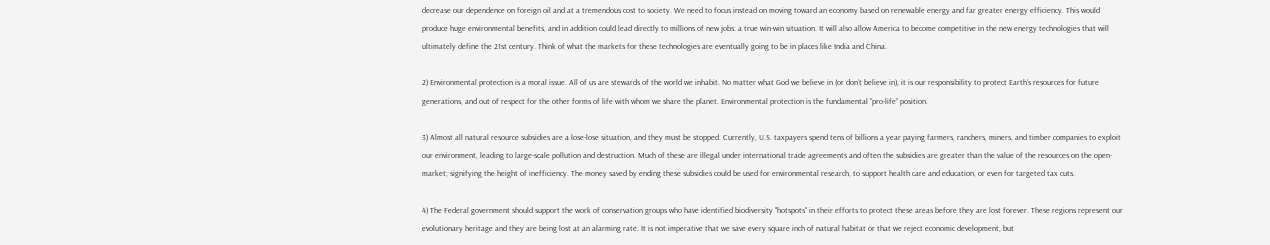decrease our dependence on foreign oil and at a tremendous cost to society. We need to focus instead on moving toward an economy based on renewable energy and far greater energy efficiency. This would produce huge environmental benefits, and in addition could lead directly to millions of new jobs: a true win-win situation. It will also allow America to become competitive in the new energy technologies that will ultimately define the 21st century. Think of what the markets for these technologies are eventually going to be in places like India and China.

2) Environmental protection is a moral issue. All of us are stewards of the world we inhabit. No matter what God we believe in (or don’t believe in), it is our responsibility to protect Earth’s resources for future generations, and out of respect for the other forms of life with whom we share the planet. Environmental protection is the fundamental “pro-life” position.

3) Almost all natural resource subsidies are a lose-lose situation, and they must be stopped. Currently, U.S. taxpayers spend tens of billions a year paying farmers, ranchers, miners, and timber companies to exploit our environment, leading to large-scale pollution and destruction. Much of these are illegal under international trade agreements and often the subsidies are greater than the value of the resources on the open-market; signifying the height of inefficiency. The money saved by ending these subsidies could be used for environmental research, to support health care and education, or even for targeted tax cuts.

4) The Federal government should support the work of conservation groups who have identified biodiversity "hotspots" in their efforts to protect these areas before they are lost forever. These regions represent our evolutionary heritage and they are being lost at an alarming rate. It is not imperative that we save every square inch of natural habitat or that we reject economic development, but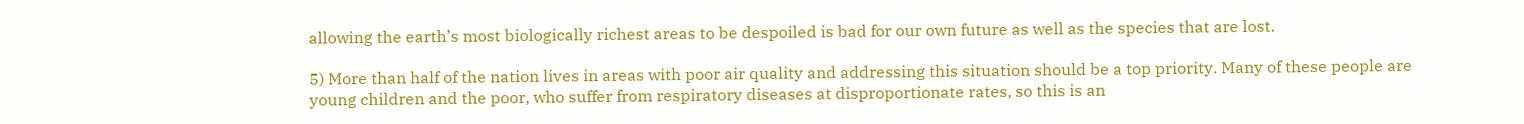allowing the earth’s most biologically richest areas to be despoiled is bad for our own future as well as the species that are lost.

5) More than half of the nation lives in areas with poor air quality and addressing this situation should be a top priority. Many of these people are young children and the poor, who suffer from respiratory diseases at disproportionate rates, so this is an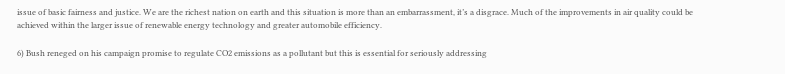issue of basic fairness and justice. We are the richest nation on earth and this situation is more than an embarrassment, it’s a disgrace. Much of the improvements in air quality could be achieved within the larger issue of renewable energy technology and greater automobile efficiency.

6) Bush reneged on his campaign promise to regulate CO2 emissions as a pollutant but this is essential for seriously addressing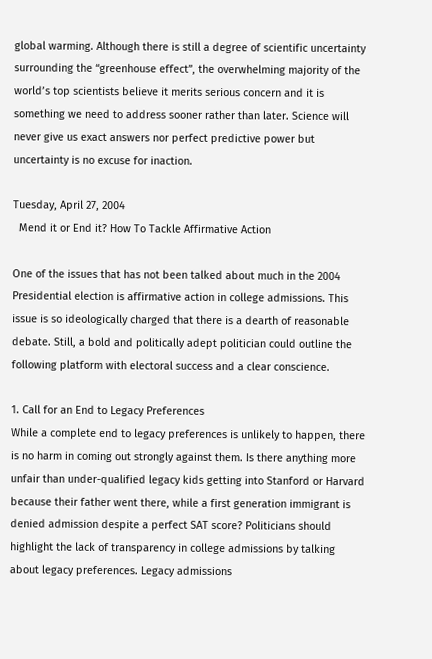global warming. Although there is still a degree of scientific uncertainty surrounding the “greenhouse effect”, the overwhelming majority of the world’s top scientists believe it merits serious concern and it is something we need to address sooner rather than later. Science will never give us exact answers nor perfect predictive power but uncertainty is no excuse for inaction.

Tuesday, April 27, 2004
  Mend it or End it? How To Tackle Affirmative Action

One of the issues that has not been talked about much in the 2004 Presidential election is affirmative action in college admissions. This issue is so ideologically charged that there is a dearth of reasonable debate. Still, a bold and politically adept politician could outline the following platform with electoral success and a clear conscience.

1. Call for an End to Legacy Preferences
While a complete end to legacy preferences is unlikely to happen, there is no harm in coming out strongly against them. Is there anything more unfair than under-qualified legacy kids getting into Stanford or Harvard because their father went there, while a first generation immigrant is denied admission despite a perfect SAT score? Politicians should highlight the lack of transparency in college admissions by talking about legacy preferences. Legacy admissions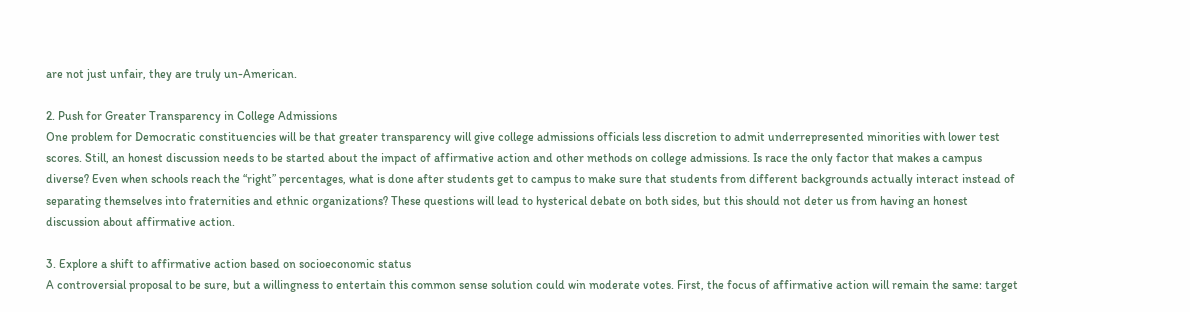are not just unfair, they are truly un-American.

2. Push for Greater Transparency in College Admissions
One problem for Democratic constituencies will be that greater transparency will give college admissions officials less discretion to admit underrepresented minorities with lower test scores. Still, an honest discussion needs to be started about the impact of affirmative action and other methods on college admissions. Is race the only factor that makes a campus diverse? Even when schools reach the “right” percentages, what is done after students get to campus to make sure that students from different backgrounds actually interact instead of separating themselves into fraternities and ethnic organizations? These questions will lead to hysterical debate on both sides, but this should not deter us from having an honest discussion about affirmative action.

3. Explore a shift to affirmative action based on socioeconomic status
A controversial proposal to be sure, but a willingness to entertain this common sense solution could win moderate votes. First, the focus of affirmative action will remain the same: target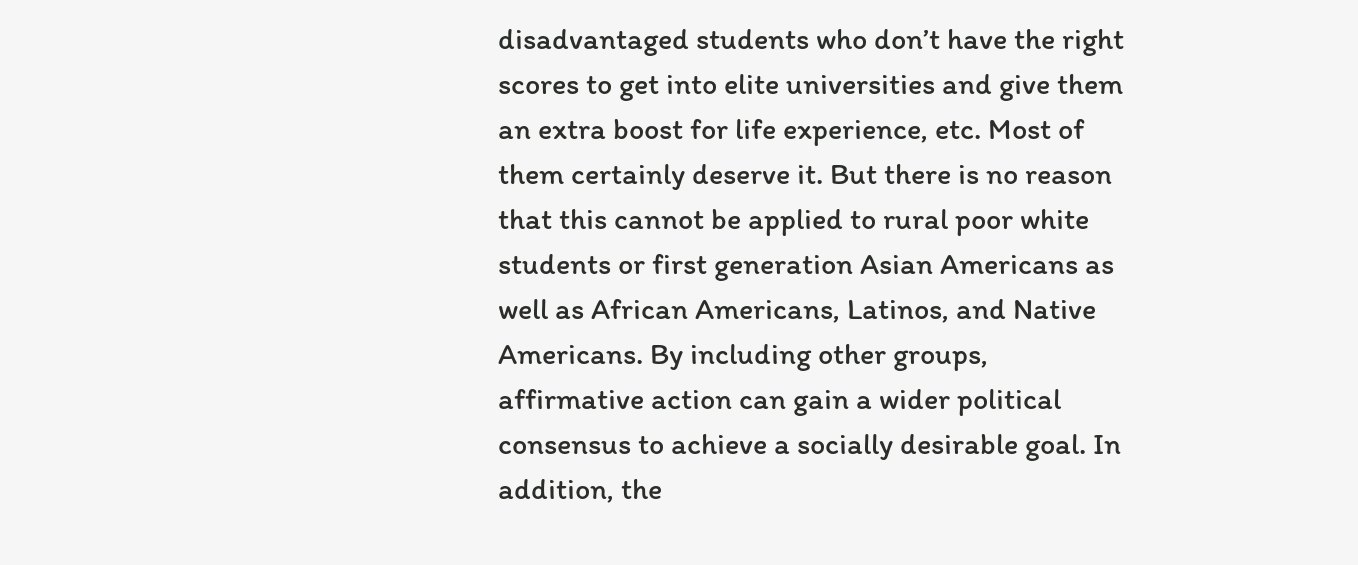disadvantaged students who don’t have the right scores to get into elite universities and give them an extra boost for life experience, etc. Most of them certainly deserve it. But there is no reason that this cannot be applied to rural poor white students or first generation Asian Americans as well as African Americans, Latinos, and Native Americans. By including other groups, affirmative action can gain a wider political consensus to achieve a socially desirable goal. In addition, the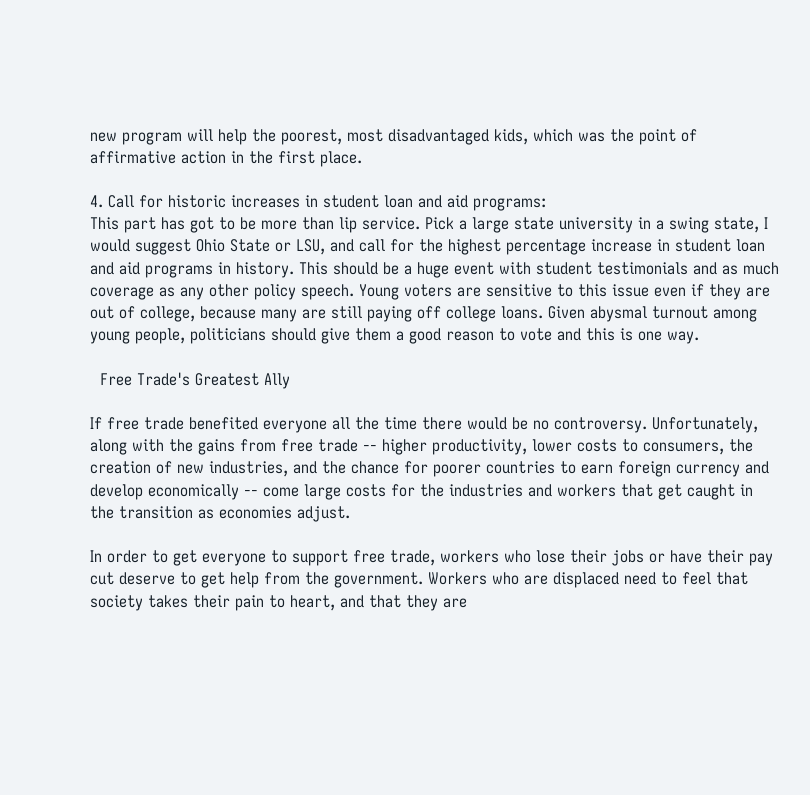new program will help the poorest, most disadvantaged kids, which was the point of affirmative action in the first place.

4. Call for historic increases in student loan and aid programs:
This part has got to be more than lip service. Pick a large state university in a swing state, I would suggest Ohio State or LSU, and call for the highest percentage increase in student loan and aid programs in history. This should be a huge event with student testimonials and as much coverage as any other policy speech. Young voters are sensitive to this issue even if they are out of college, because many are still paying off college loans. Given abysmal turnout among young people, politicians should give them a good reason to vote and this is one way.

  Free Trade's Greatest Ally

If free trade benefited everyone all the time there would be no controversy. Unfortunately, along with the gains from free trade -- higher productivity, lower costs to consumers, the creation of new industries, and the chance for poorer countries to earn foreign currency and develop economically -- come large costs for the industries and workers that get caught in the transition as economies adjust.

In order to get everyone to support free trade, workers who lose their jobs or have their pay cut deserve to get help from the government. Workers who are displaced need to feel that society takes their pain to heart, and that they are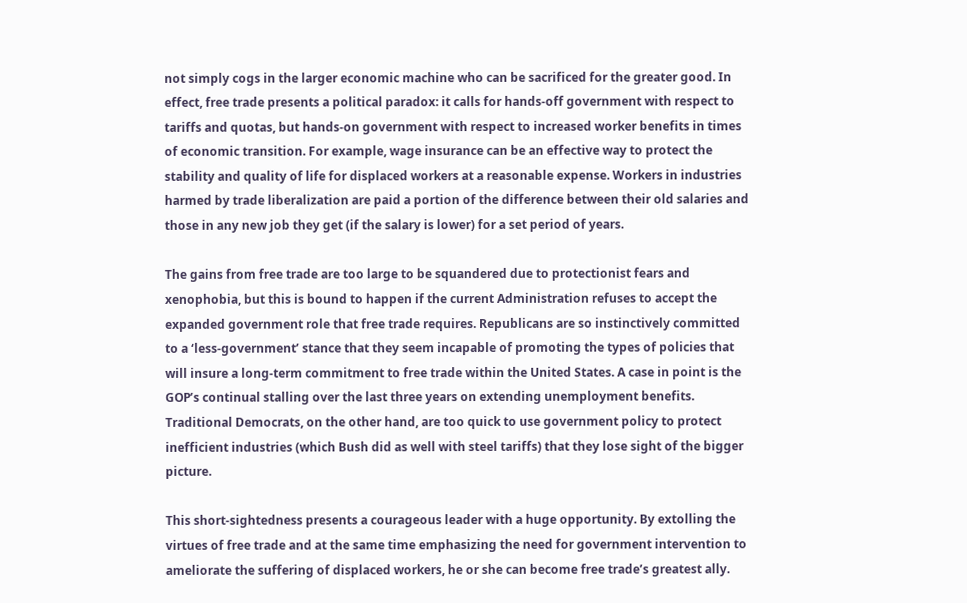not simply cogs in the larger economic machine who can be sacrificed for the greater good. In effect, free trade presents a political paradox: it calls for hands-off government with respect to tariffs and quotas, but hands-on government with respect to increased worker benefits in times of economic transition. For example, wage insurance can be an effective way to protect the stability and quality of life for displaced workers at a reasonable expense. Workers in industries harmed by trade liberalization are paid a portion of the difference between their old salaries and those in any new job they get (if the salary is lower) for a set period of years.

The gains from free trade are too large to be squandered due to protectionist fears and xenophobia, but this is bound to happen if the current Administration refuses to accept the expanded government role that free trade requires. Republicans are so instinctively committed to a ‘less-government’ stance that they seem incapable of promoting the types of policies that will insure a long-term commitment to free trade within the United States. A case in point is the GOP’s continual stalling over the last three years on extending unemployment benefits. Traditional Democrats, on the other hand, are too quick to use government policy to protect inefficient industries (which Bush did as well with steel tariffs) that they lose sight of the bigger picture.

This short-sightedness presents a courageous leader with a huge opportunity. By extolling the virtues of free trade and at the same time emphasizing the need for government intervention to ameliorate the suffering of displaced workers, he or she can become free trade’s greatest ally.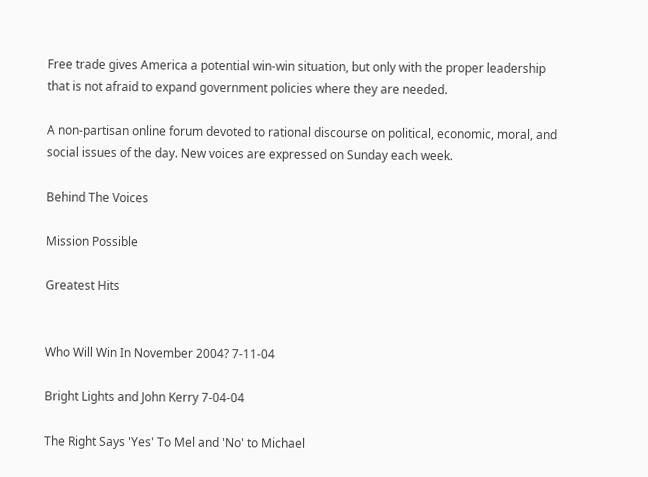Free trade gives America a potential win-win situation, but only with the proper leadership that is not afraid to expand government policies where they are needed.

A non-partisan online forum devoted to rational discourse on political, economic, moral, and social issues of the day. New voices are expressed on Sunday each week.

Behind The Voices

Mission Possible

Greatest Hits


Who Will Win In November 2004? 7-11-04

Bright Lights and John Kerry 7-04-04

The Right Says 'Yes' To Mel and 'No' to Michael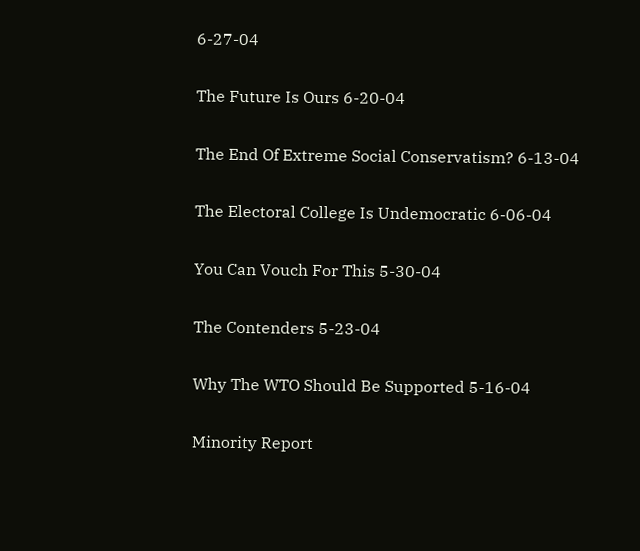6-27-04

The Future Is Ours 6-20-04

The End Of Extreme Social Conservatism? 6-13-04

The Electoral College Is Undemocratic 6-06-04

You Can Vouch For This 5-30-04

The Contenders 5-23-04

Why The WTO Should Be Supported 5-16-04

Minority Report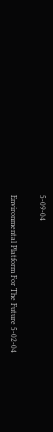5-09-04

Environmental Platform For The Future 5-02-04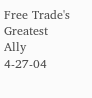Free Trade's Greatest Ally 4-27-04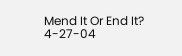Mend It Or End It? 4-27-04